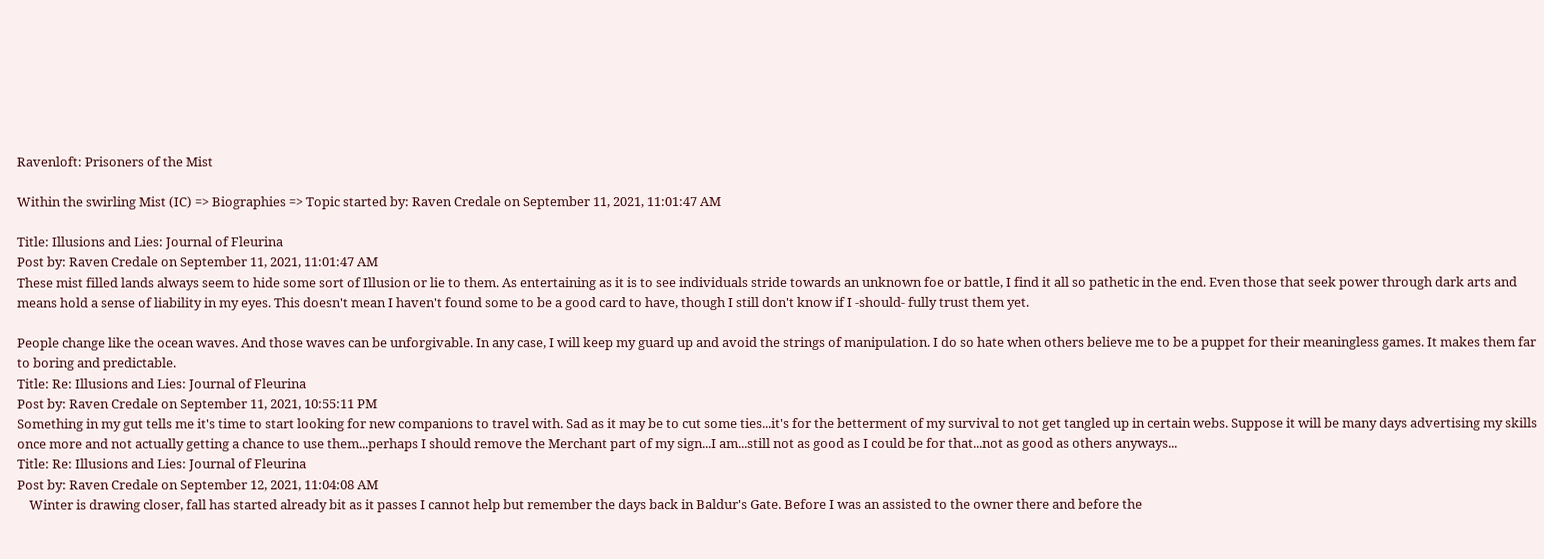Ravenloft: Prisoners of the Mist

Within the swirling Mist (IC) => Biographies => Topic started by: Raven Credale on September 11, 2021, 11:01:47 AM

Title: Illusions and Lies: Journal of Fleurina
Post by: Raven Credale on September 11, 2021, 11:01:47 AM
These mist filled lands always seem to hide some sort of Illusion or lie to them. As entertaining as it is to see individuals stride towards an unknown foe or battle, I find it all so pathetic in the end. Even those that seek power through dark arts and means hold a sense of liability in my eyes. This doesn't mean I haven't found some to be a good card to have, though I still don't know if I -should- fully trust them yet.

People change like the ocean waves. And those waves can be unforgivable. In any case, I will keep my guard up and avoid the strings of manipulation. I do so hate when others believe me to be a puppet for their meaningless games. It makes them far to boring and predictable.
Title: Re: Illusions and Lies: Journal of Fleurina
Post by: Raven Credale on September 11, 2021, 10:55:11 PM
Something in my gut tells me it's time to start looking for new companions to travel with. Sad as it may be to cut some ties...it's for the betterment of my survival to not get tangled up in certain webs. Suppose it will be many days advertising my skills once more and not actually getting a chance to use them...perhaps I should remove the Merchant part of my sign...I am...still not as good as I could be for that...not as good as others anyways...
Title: Re: Illusions and Lies: Journal of Fleurina
Post by: Raven Credale on September 12, 2021, 11:04:08 AM
    Winter is drawing closer, fall has started already bit as it passes I cannot help but remember the days back in Baldur's Gate. Before I was an assisted to the owner there and before the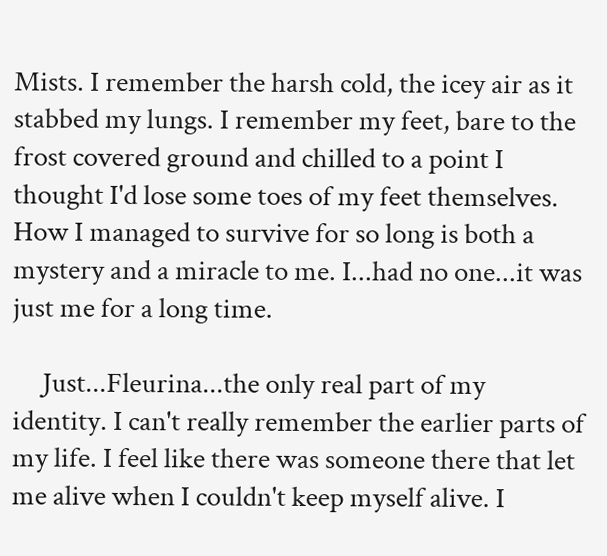Mists. I remember the harsh cold, the icey air as it stabbed my lungs. I remember my feet, bare to the frost covered ground and chilled to a point I thought I'd lose some toes of my feet themselves. How I managed to survive for so long is both a mystery and a miracle to me. I...had no one...it was just me for a long time.

     Just...Fleurina...the only real part of my identity. I can't really remember the earlier parts of my life. I feel like there was someone there that let me alive when I couldn't keep myself alive. I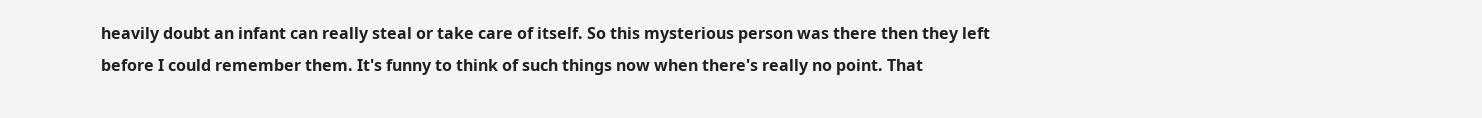heavily doubt an infant can really steal or take care of itself. So this mysterious person was there then they left before I could remember them. It's funny to think of such things now when there's really no point. That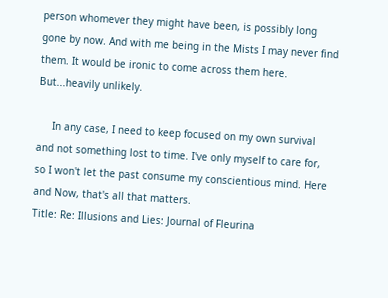person whomever they might have been, is possibly long gone by now. And with me being in the Mists I may never find them. It would be ironic to come across them here. But...heavily unlikely.

     In any case, I need to keep focused on my own survival and not something lost to time. I've only myself to care for, so I won't let the past consume my conscientious mind. Here and Now, that's all that matters.
Title: Re: Illusions and Lies: Journal of Fleurina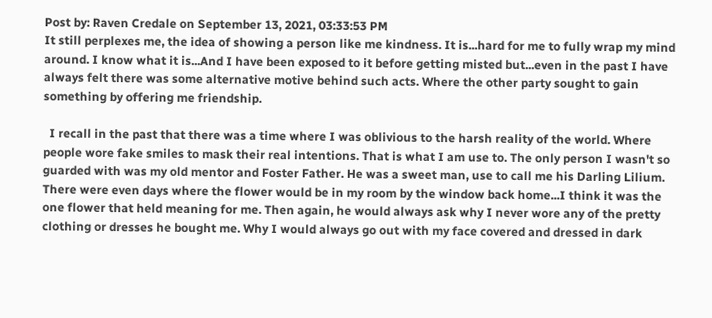Post by: Raven Credale on September 13, 2021, 03:33:53 PM
It still perplexes me, the idea of showing a person like me kindness. It is...hard for me to fully wrap my mind around. I know what it is...And I have been exposed to it before getting misted but...even in the past I have always felt there was some alternative motive behind such acts. Where the other party sought to gain something by offering me friendship.

  I recall in the past that there was a time where I was oblivious to the harsh reality of the world. Where people wore fake smiles to mask their real intentions. That is what I am use to. The only person I wasn't so guarded with was my old mentor and Foster Father. He was a sweet man, use to call me his Darling Lilium. There were even days where the flower would be in my room by the window back home...I think it was the one flower that held meaning for me. Then again, he would always ask why I never wore any of the pretty clothing or dresses he bought me. Why I would always go out with my face covered and dressed in dark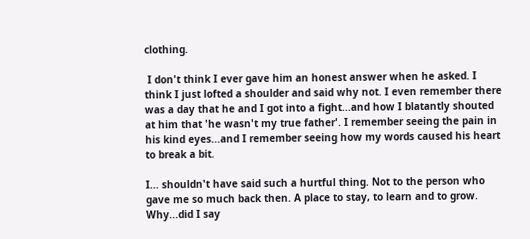clothing.

 I don't think I ever gave him an honest answer when he asked. I think I just lofted a shoulder and said why not. I even remember there was a day that he and I got into a fight...and how I blatantly shouted at him that 'he wasn't my true father'. I remember seeing the pain in his kind eyes...and I remember seeing how my words caused his heart to break a bit.

I... shouldn't have said such a hurtful thing. Not to the person who gave me so much back then. A place to stay, to learn and to grow. Why...did I say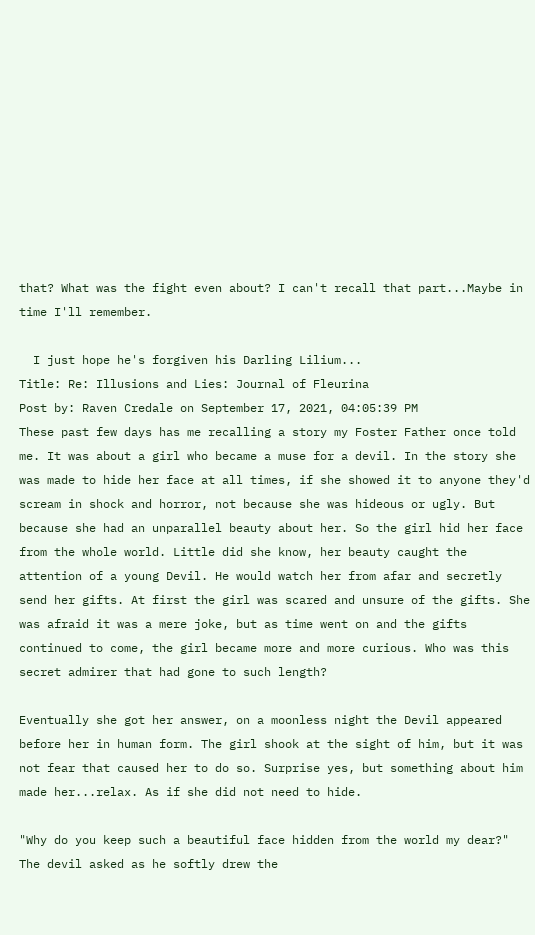that? What was the fight even about? I can't recall that part...Maybe in time I'll remember.

  I just hope he's forgiven his Darling Lilium...
Title: Re: Illusions and Lies: Journal of Fleurina
Post by: Raven Credale on September 17, 2021, 04:05:39 PM
These past few days has me recalling a story my Foster Father once told me. It was about a girl who became a muse for a devil. In the story she was made to hide her face at all times, if she showed it to anyone they'd scream in shock and horror, not because she was hideous or ugly. But because she had an unparallel beauty about her. So the girl hid her face from the whole world. Little did she know, her beauty caught the attention of a young Devil. He would watch her from afar and secretly send her gifts. At first the girl was scared and unsure of the gifts. She was afraid it was a mere joke, but as time went on and the gifts continued to come, the girl became more and more curious. Who was this secret admirer that had gone to such length?

Eventually she got her answer, on a moonless night the Devil appeared before her in human form. The girl shook at the sight of him, but it was not fear that caused her to do so. Surprise yes, but something about him made her...relax. As if she did not need to hide.

"Why do you keep such a beautiful face hidden from the world my dear?" The devil asked as he softly drew the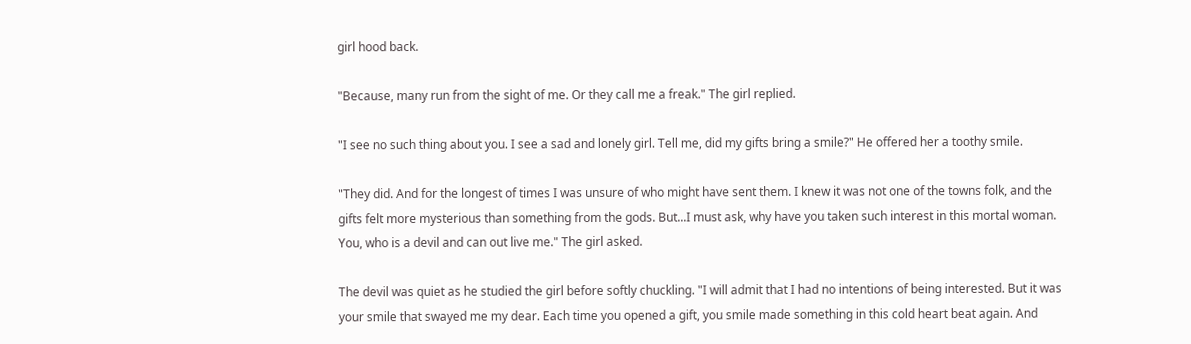girl hood back.

"Because, many run from the sight of me. Or they call me a freak." The girl replied.

"I see no such thing about you. I see a sad and lonely girl. Tell me, did my gifts bring a smile?" He offered her a toothy smile.

"They did. And for the longest of times I was unsure of who might have sent them. I knew it was not one of the towns folk, and the gifts felt more mysterious than something from the gods. But...I must ask, why have you taken such interest in this mortal woman. You, who is a devil and can out live me." The girl asked.

The devil was quiet as he studied the girl before softly chuckling. "I will admit that I had no intentions of being interested. But it was your smile that swayed me my dear. Each time you opened a gift, you smile made something in this cold heart beat again. And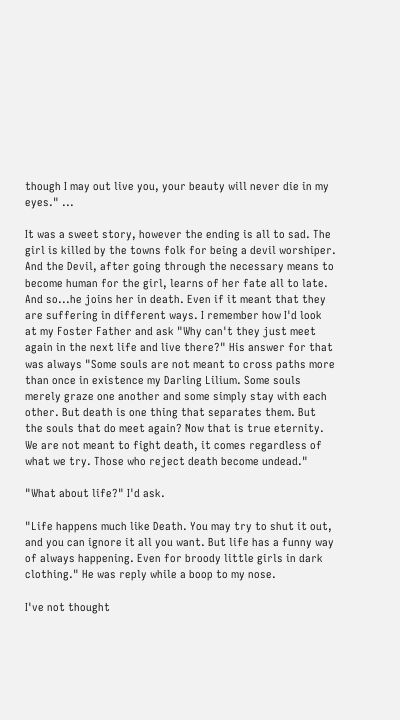though I may out live you, your beauty will never die in my eyes." ...

It was a sweet story, however the ending is all to sad. The girl is killed by the towns folk for being a devil worshiper. And the Devil, after going through the necessary means to become human for the girl, learns of her fate all to late. And so...he joins her in death. Even if it meant that they are suffering in different ways. I remember how I'd look at my Foster Father and ask "Why can't they just meet again in the next life and live there?" His answer for that was always "Some souls are not meant to cross paths more than once in existence my Darling Lilium. Some souls merely graze one another and some simply stay with each other. But death is one thing that separates them. But the souls that do meet again? Now that is true eternity. We are not meant to fight death, it comes regardless of what we try. Those who reject death become undead."

"What about life?" I'd ask.

"Life happens much like Death. You may try to shut it out, and you can ignore it all you want. But life has a funny way of always happening. Even for broody little girls in dark clothing." He was reply while a boop to my nose.

I've not thought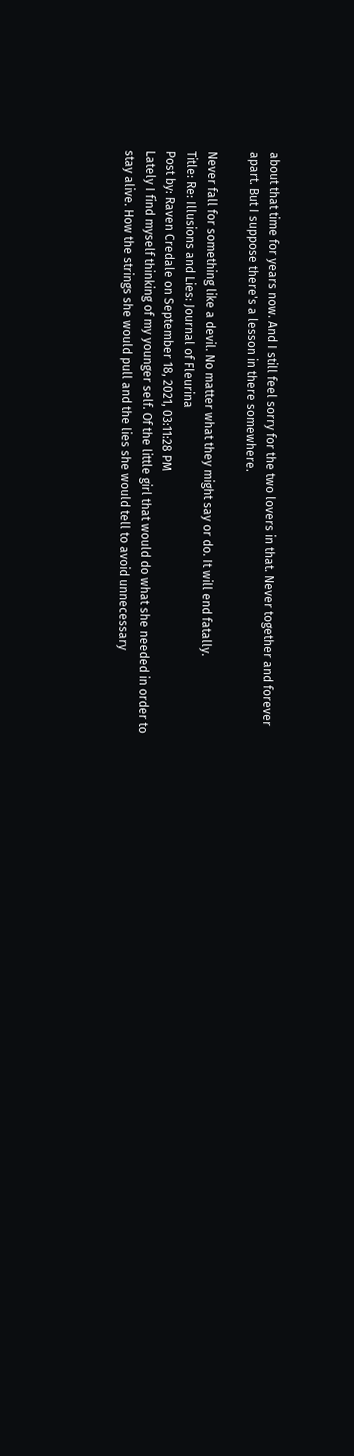about that time for years now. And I still feel sorry for the two lovers in that. Never together and forever apart. But I suppose there's a lesson in there somewhere.

Never fall for something like a devil. No matter what they might say or do. It will end fatally.
Title: Re: Illusions and Lies: Journal of Fleurina
Post by: Raven Credale on September 18, 2021, 03:11:28 PM
Lately I find myself thinking of my younger self. Of the little girl that would do what she needed in order to stay alive. How the strings she would pull and the lies she would tell to avoid unnecessary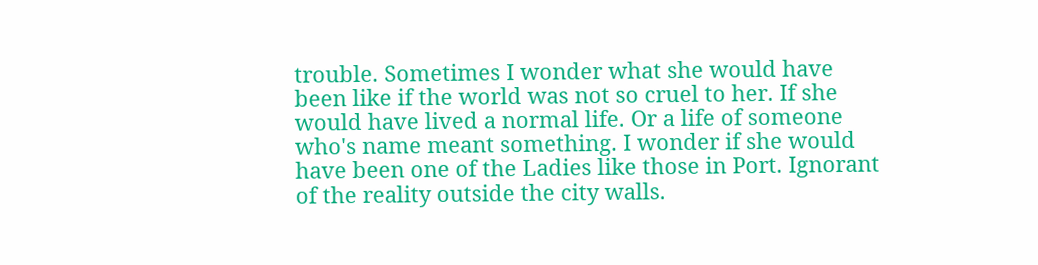trouble. Sometimes I wonder what she would have been like if the world was not so cruel to her. If she would have lived a normal life. Or a life of someone who's name meant something. I wonder if she would have been one of the Ladies like those in Port. Ignorant of the reality outside the city walls.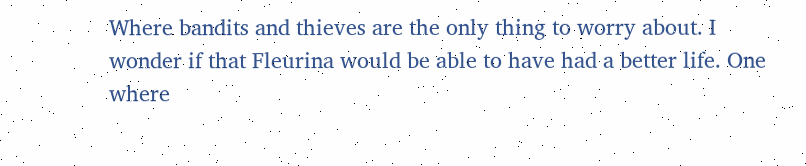Where bandits and thieves are the only thing to worry about. I wonder if that Fleurina would be able to have had a better life. One where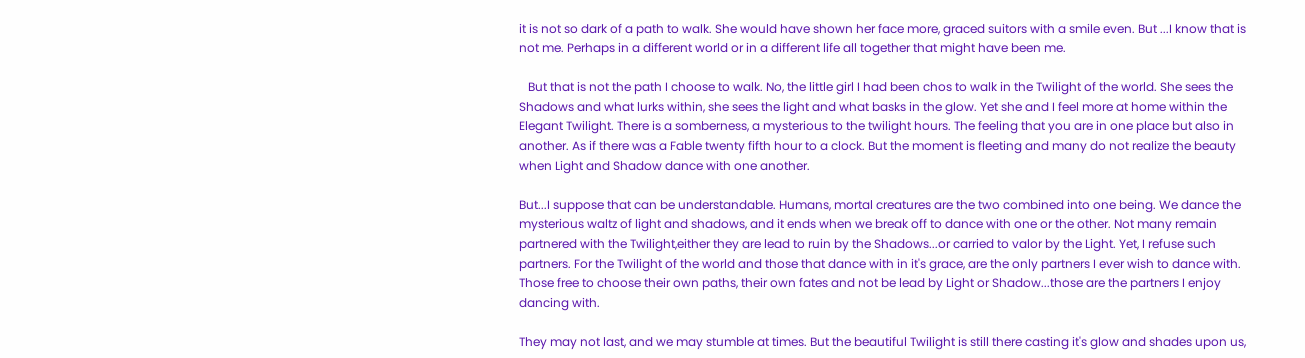it is not so dark of a path to walk. She would have shown her face more, graced suitors with a smile even. But ...I know that is not me. Perhaps in a different world or in a different life all together that might have been me.

   But that is not the path I choose to walk. No, the little girl I had been chos to walk in the Twilight of the world. She sees the Shadows and what lurks within, she sees the light and what basks in the glow. Yet she and I feel more at home within the Elegant Twilight. There is a somberness, a mysterious to the twilight hours. The feeling that you are in one place but also in another. As if there was a Fable twenty fifth hour to a clock. But the moment is fleeting and many do not realize the beauty when Light and Shadow dance with one another.

But...I suppose that can be understandable. Humans, mortal creatures are the two combined into one being. We dance the mysterious waltz of light and shadows, and it ends when we break off to dance with one or the other. Not many remain partnered with the Twilight,either they are lead to ruin by the Shadows...or carried to valor by the Light. Yet, I refuse such partners. For the Twilight of the world and those that dance with in it's grace, are the only partners I ever wish to dance with. Those free to choose their own paths, their own fates and not be lead by Light or Shadow...those are the partners I enjoy dancing with.

They may not last, and we may stumble at times. But the beautiful Twilight is still there casting it's glow and shades upon us,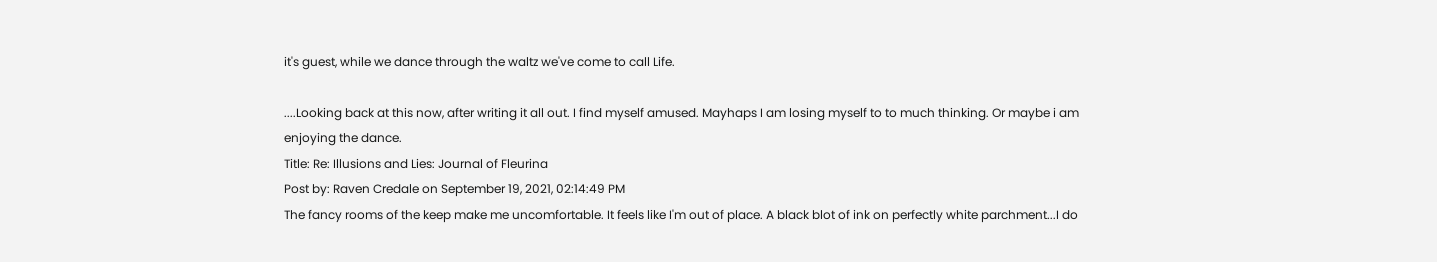it's guest, while we dance through the waltz we've come to call Life.

....Looking back at this now, after writing it all out. I find myself amused. Mayhaps I am losing myself to to much thinking. Or maybe i am enjoying the dance.
Title: Re: Illusions and Lies: Journal of Fleurina
Post by: Raven Credale on September 19, 2021, 02:14:49 PM
The fancy rooms of the keep make me uncomfortable. It feels like I'm out of place. A black blot of ink on perfectly white parchment...I do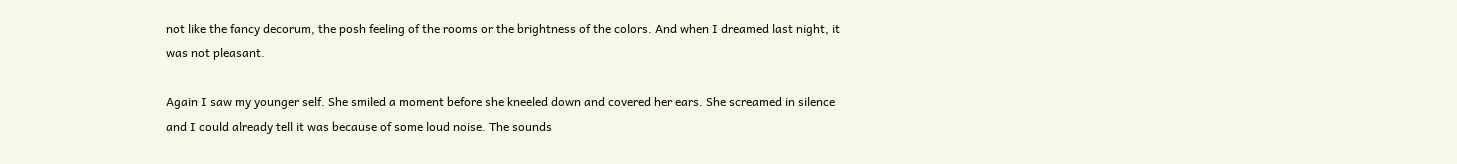not like the fancy decorum, the posh feeling of the rooms or the brightness of the colors. And when I dreamed last night, it was not pleasant.

Again I saw my younger self. She smiled a moment before she kneeled down and covered her ears. She screamed in silence and I could already tell it was because of some loud noise. The sounds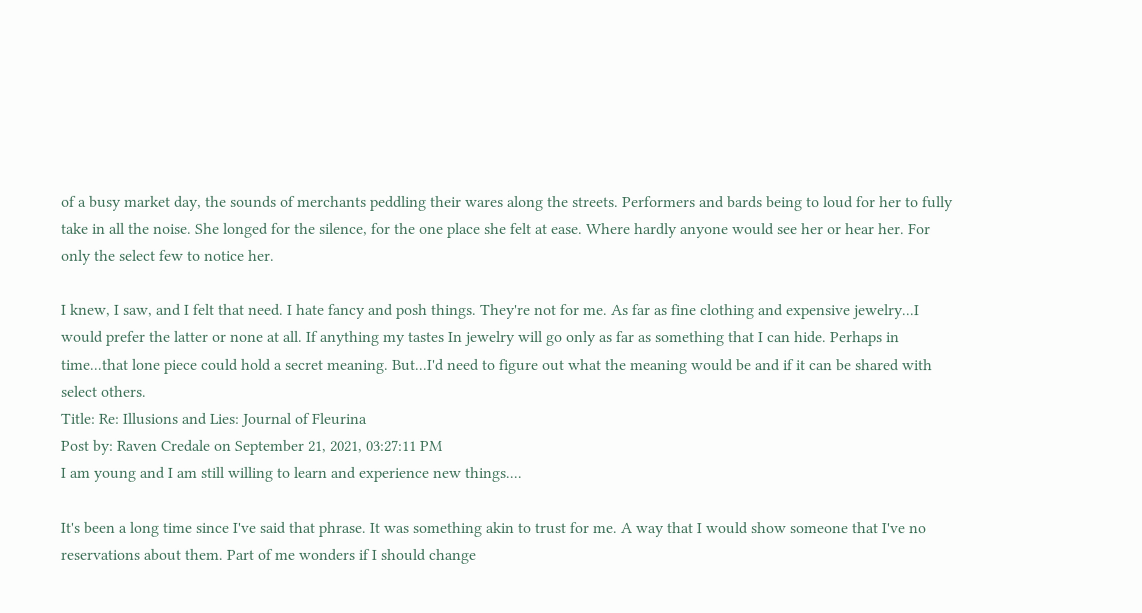of a busy market day, the sounds of merchants peddling their wares along the streets. Performers and bards being to loud for her to fully take in all the noise. She longed for the silence, for the one place she felt at ease. Where hardly anyone would see her or hear her. For only the select few to notice her.

I knew, I saw, and I felt that need. I hate fancy and posh things. They're not for me. As far as fine clothing and expensive jewelry...I would prefer the latter or none at all. If anything my tastes In jewelry will go only as far as something that I can hide. Perhaps in time...that lone piece could hold a secret meaning. But...I'd need to figure out what the meaning would be and if it can be shared with select others.
Title: Re: Illusions and Lies: Journal of Fleurina
Post by: Raven Credale on September 21, 2021, 03:27:11 PM
I am young and I am still willing to learn and experience new things....

It's been a long time since I've said that phrase. It was something akin to trust for me. A way that I would show someone that I've no reservations about them. Part of me wonders if I should change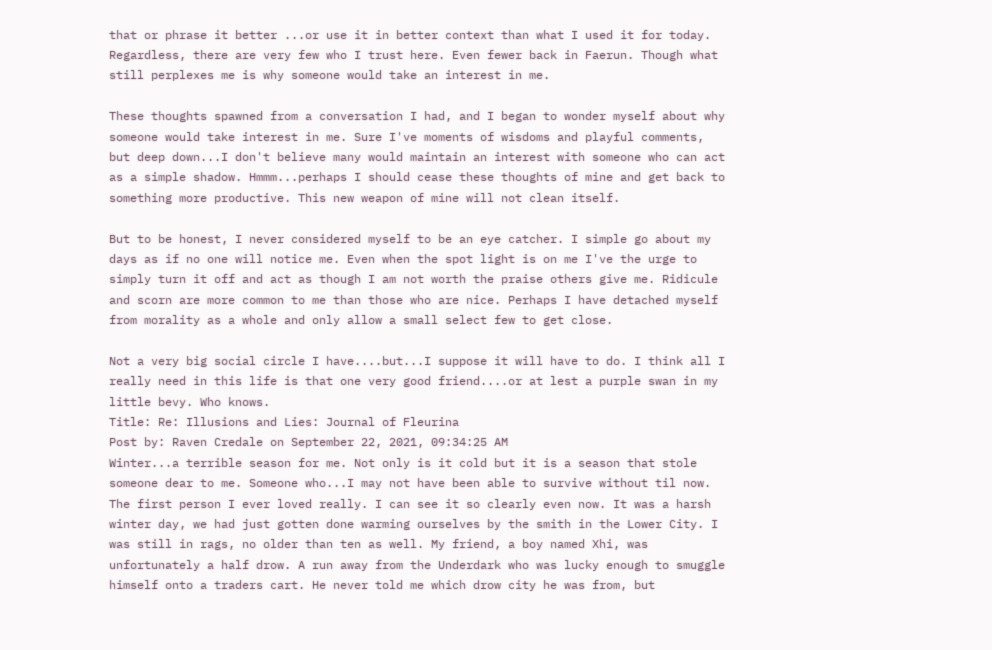that or phrase it better ...or use it in better context than what I used it for today. Regardless, there are very few who I trust here. Even fewer back in Faerun. Though what still perplexes me is why someone would take an interest in me.

These thoughts spawned from a conversation I had, and I began to wonder myself about why someone would take interest in me. Sure I've moments of wisdoms and playful comments, but deep down...I don't believe many would maintain an interest with someone who can act as a simple shadow. Hmmm...perhaps I should cease these thoughts of mine and get back to something more productive. This new weapon of mine will not clean itself.

But to be honest, I never considered myself to be an eye catcher. I simple go about my days as if no one will notice me. Even when the spot light is on me I've the urge to simply turn it off and act as though I am not worth the praise others give me. Ridicule and scorn are more common to me than those who are nice. Perhaps I have detached myself from morality as a whole and only allow a small select few to get close.

Not a very big social circle I have....but...I suppose it will have to do. I think all I really need in this life is that one very good friend....or at lest a purple swan in my little bevy. Who knows.
Title: Re: Illusions and Lies: Journal of Fleurina
Post by: Raven Credale on September 22, 2021, 09:34:25 AM
Winter...a terrible season for me. Not only is it cold but it is a season that stole someone dear to me. Someone who...I may not have been able to survive without til now. The first person I ever loved really. I can see it so clearly even now. It was a harsh winter day, we had just gotten done warming ourselves by the smith in the Lower City. I was still in rags, no older than ten as well. My friend, a boy named Xhi, was unfortunately a half drow. A run away from the Underdark who was lucky enough to smuggle himself onto a traders cart. He never told me which drow city he was from, but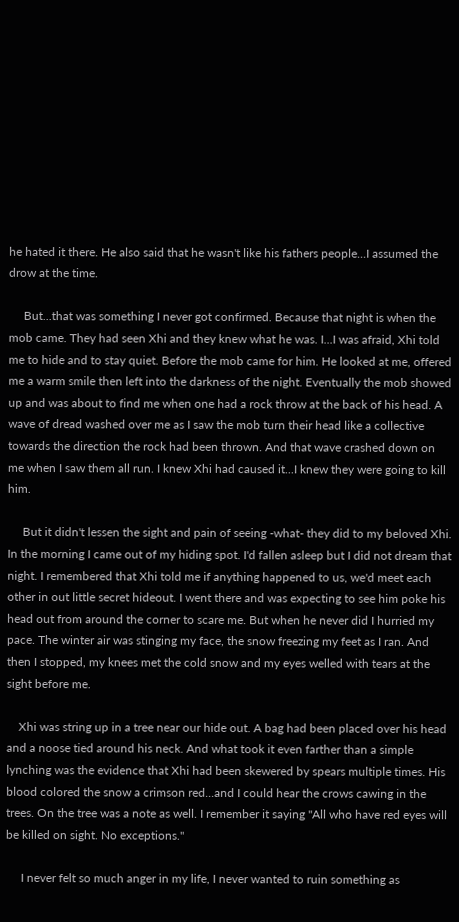he hated it there. He also said that he wasn't like his fathers people...I assumed the drow at the time.

     But...that was something I never got confirmed. Because that night is when the mob came. They had seen Xhi and they knew what he was. I...I was afraid, Xhi told me to hide and to stay quiet. Before the mob came for him. He looked at me, offered me a warm smile then left into the darkness of the night. Eventually the mob showed up and was about to find me when one had a rock throw at the back of his head. A wave of dread washed over me as I saw the mob turn their head like a collective towards the direction the rock had been thrown. And that wave crashed down on me when I saw them all run. I knew Xhi had caused it...I knew they were going to kill him.

     But it didn't lessen the sight and pain of seeing -what- they did to my beloved Xhi. In the morning I came out of my hiding spot. I'd fallen asleep but I did not dream that night. I remembered that Xhi told me if anything happened to us, we'd meet each other in out little secret hideout. I went there and was expecting to see him poke his head out from around the corner to scare me. But when he never did I hurried my pace. The winter air was stinging my face, the snow freezing my feet as I ran. And then I stopped, my knees met the cold snow and my eyes welled with tears at the sight before me.

    Xhi was string up in a tree near our hide out. A bag had been placed over his head and a noose tied around his neck. And what took it even farther than a simple lynching was the evidence that Xhi had been skewered by spears multiple times. His blood colored the snow a crimson red...and I could hear the crows cawing in the trees. On the tree was a note as well. I remember it saying "All who have red eyes will be killed on sight. No exceptions."

     I never felt so much anger in my life, I never wanted to ruin something as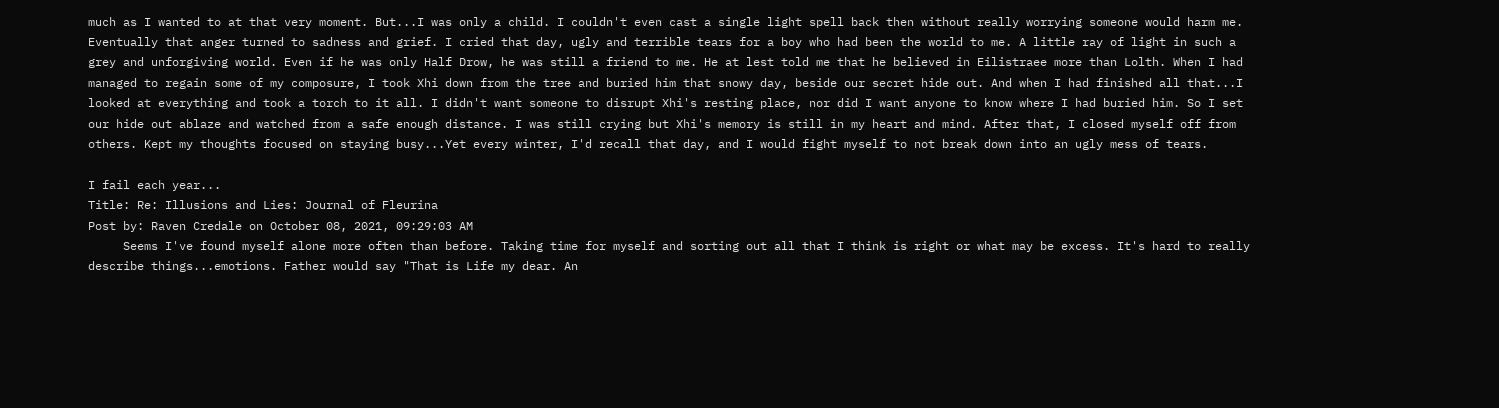much as I wanted to at that very moment. But...I was only a child. I couldn't even cast a single light spell back then without really worrying someone would harm me. Eventually that anger turned to sadness and grief. I cried that day, ugly and terrible tears for a boy who had been the world to me. A little ray of light in such a grey and unforgiving world. Even if he was only Half Drow, he was still a friend to me. He at lest told me that he believed in Eilistraee more than Lolth. When I had managed to regain some of my composure, I took Xhi down from the tree and buried him that snowy day, beside our secret hide out. And when I had finished all that...I looked at everything and took a torch to it all. I didn't want someone to disrupt Xhi's resting place, nor did I want anyone to know where I had buried him. So I set our hide out ablaze and watched from a safe enough distance. I was still crying but Xhi's memory is still in my heart and mind. After that, I closed myself off from others. Kept my thoughts focused on staying busy...Yet every winter, I'd recall that day, and I would fight myself to not break down into an ugly mess of tears.

I fail each year...
Title: Re: Illusions and Lies: Journal of Fleurina
Post by: Raven Credale on October 08, 2021, 09:29:03 AM
     Seems I've found myself alone more often than before. Taking time for myself and sorting out all that I think is right or what may be excess. It's hard to really describe things...emotions. Father would say "That is Life my dear. An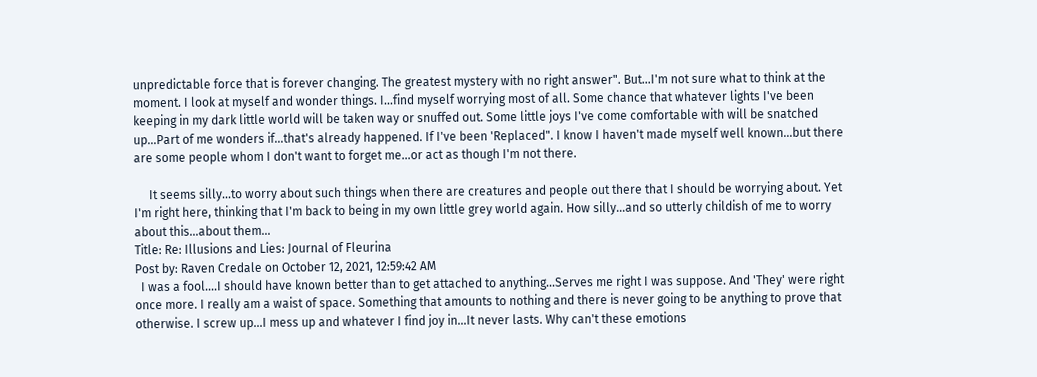unpredictable force that is forever changing. The greatest mystery with no right answer". But...I'm not sure what to think at the moment. I look at myself and wonder things. I...find myself worrying most of all. Some chance that whatever lights I've been keeping in my dark little world will be taken way or snuffed out. Some little joys I've come comfortable with will be snatched up...Part of me wonders if...that's already happened. If I've been 'Replaced". I know I haven't made myself well known...but there are some people whom I don't want to forget me...or act as though I'm not there.

     It seems silly...to worry about such things when there are creatures and people out there that I should be worrying about. Yet I'm right here, thinking that I'm back to being in my own little grey world again. How silly...and so utterly childish of me to worry about this...about them...
Title: Re: Illusions and Lies: Journal of Fleurina
Post by: Raven Credale on October 12, 2021, 12:59:42 AM
  I was a fool....I should have known better than to get attached to anything...Serves me right I was suppose. And 'They' were right once more. I really am a waist of space. Something that amounts to nothing and there is never going to be anything to prove that otherwise. I screw up...I mess up and whatever I find joy in...It never lasts. Why can't these emotions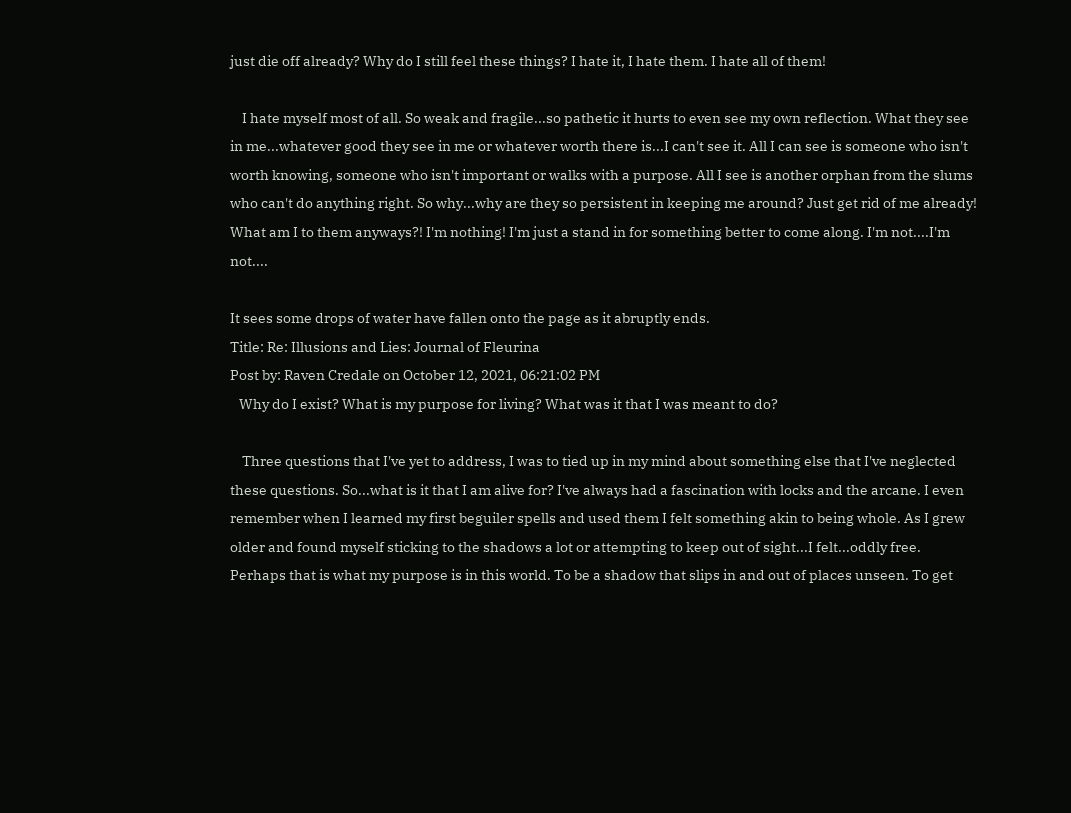just die off already? Why do I still feel these things? I hate it, I hate them. I hate all of them!

    I hate myself most of all. So weak and fragile...so pathetic it hurts to even see my own reflection. What they see in me...whatever good they see in me or whatever worth there is...I can't see it. All I can see is someone who isn't worth knowing, someone who isn't important or walks with a purpose. All I see is another orphan from the slums who can't do anything right. So why...why are they so persistent in keeping me around? Just get rid of me already! What am I to them anyways?! I'm nothing! I'm just a stand in for something better to come along. I'm not....I'm not....

It sees some drops of water have fallen onto the page as it abruptly ends.
Title: Re: Illusions and Lies: Journal of Fleurina
Post by: Raven Credale on October 12, 2021, 06:21:02 PM
   Why do I exist? What is my purpose for living? What was it that I was meant to do?

    Three questions that I've yet to address, I was to tied up in my mind about something else that I've neglected these questions. So...what is it that I am alive for? I've always had a fascination with locks and the arcane. I even remember when I learned my first beguiler spells and used them I felt something akin to being whole. As I grew older and found myself sticking to the shadows a lot or attempting to keep out of sight...I felt...oddly free. Perhaps that is what my purpose is in this world. To be a shadow that slips in and out of places unseen. To get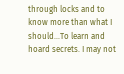through locks and to know more than what I should...To learn and hoard secrets. I may not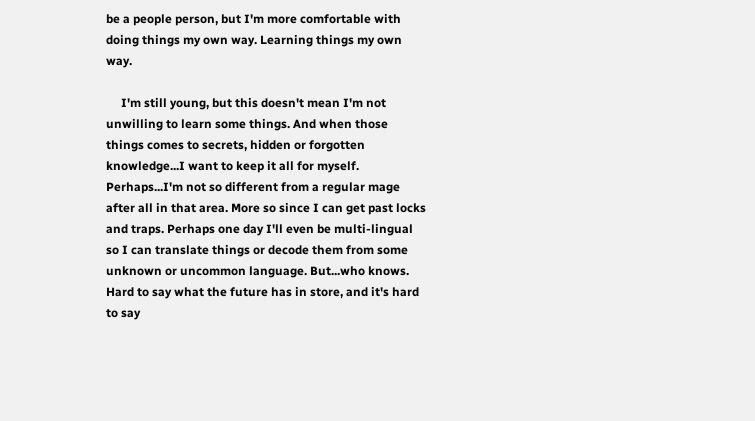be a people person, but I'm more comfortable with doing things my own way. Learning things my own way.

     I'm still young, but this doesn't mean I'm not unwilling to learn some things. And when those things comes to secrets, hidden or forgotten knowledge...I want to keep it all for myself. Perhaps...I'm not so different from a regular mage after all in that area. More so since I can get past locks and traps. Perhaps one day I'll even be multi-lingual so I can translate things or decode them from some unknown or uncommon language. But...who knows. Hard to say what the future has in store, and it's hard to say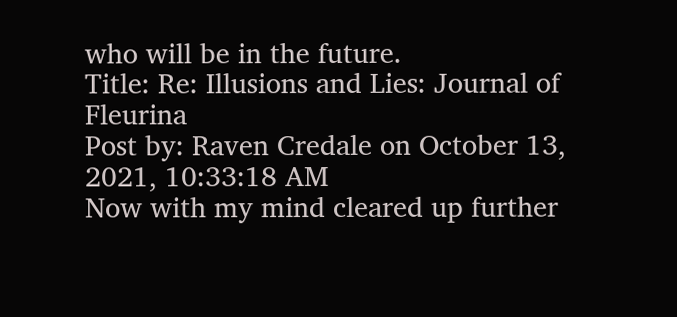who will be in the future.
Title: Re: Illusions and Lies: Journal of Fleurina
Post by: Raven Credale on October 13, 2021, 10:33:18 AM
Now with my mind cleared up further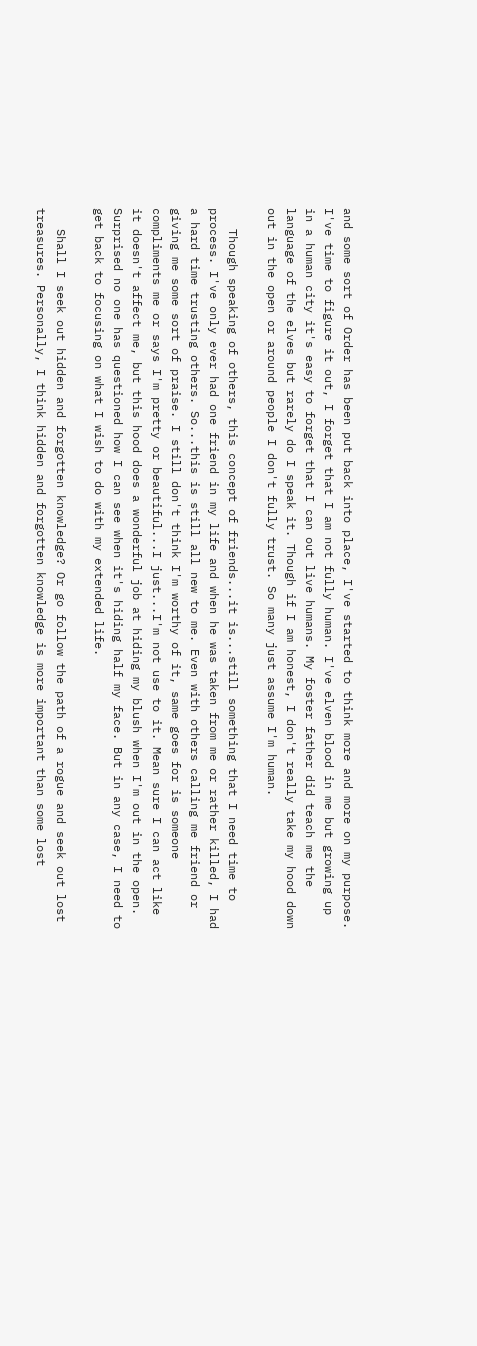and some sort of Order has been put back into place, I've started to think more and more on my purpose. I've time to figure it out, I forget that I am not fully human. I've elven blood in me but growing up in a human city it's easy to forget that I can out live humans. My foster father did teach me the language of the elves but rarely do I speak it. Though if I am honest, I don't really take my hood down out in the open or around people I don't fully trust. So many just assume I'm human.

   Though speaking of others, this concept of friends...it is...still something that I need time to process. I've only ever had one friend in my life and when he was taken from me or rather killed, I had a hard time trusting others. So...this is still all new to me. Even with others calling me friend or giving me some sort of praise. I still don't think I'm worthy of it, same goes for is someone compliments me or says I'm pretty or beautiful...I just...I'm not use to it. Mean sure I can act like it doesn't affect me, but this hood does a wonderful job at hiding my blush when I'm out in the open. Surprised no one has questioned how I can see when it's hiding half my face. But in any case, I need to get back to focusing on what I wish to do with my extended life.

   Shall I seek out hidden and forgotten knowledge? Or go follow the path of a rogue and seek out lost treasures. Personally, I think hidden and forgotten knowledge is more important than some lost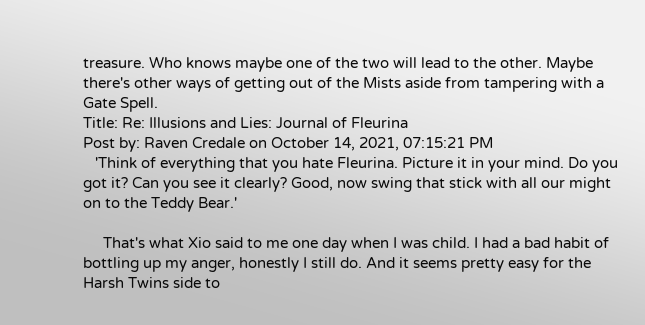treasure. Who knows maybe one of the two will lead to the other. Maybe there's other ways of getting out of the Mists aside from tampering with a Gate Spell.
Title: Re: Illusions and Lies: Journal of Fleurina
Post by: Raven Credale on October 14, 2021, 07:15:21 PM
   'Think of everything that you hate Fleurina. Picture it in your mind. Do you got it? Can you see it clearly? Good, now swing that stick with all our might on to the Teddy Bear.'

     That's what Xio said to me one day when I was child. I had a bad habit of bottling up my anger, honestly I still do. And it seems pretty easy for the Harsh Twins side to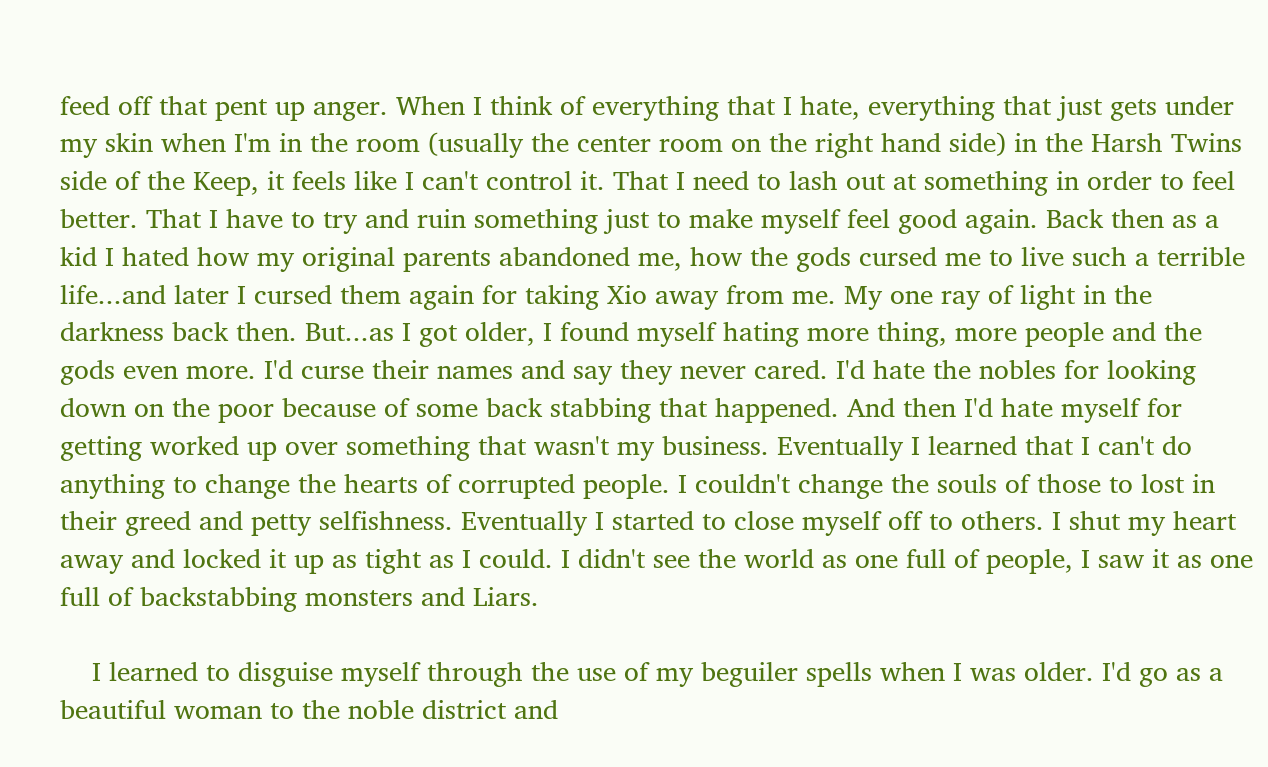feed off that pent up anger. When I think of everything that I hate, everything that just gets under my skin when I'm in the room (usually the center room on the right hand side) in the Harsh Twins side of the Keep, it feels like I can't control it. That I need to lash out at something in order to feel better. That I have to try and ruin something just to make myself feel good again. Back then as a kid I hated how my original parents abandoned me, how the gods cursed me to live such a terrible life...and later I cursed them again for taking Xio away from me. My one ray of light in the darkness back then. But...as I got older, I found myself hating more thing, more people and the gods even more. I'd curse their names and say they never cared. I'd hate the nobles for looking down on the poor because of some back stabbing that happened. And then I'd hate myself for getting worked up over something that wasn't my business. Eventually I learned that I can't do anything to change the hearts of corrupted people. I couldn't change the souls of those to lost in their greed and petty selfishness. Eventually I started to close myself off to others. I shut my heart away and locked it up as tight as I could. I didn't see the world as one full of people, I saw it as one full of backstabbing monsters and Liars.

    I learned to disguise myself through the use of my beguiler spells when I was older. I'd go as a beautiful woman to the noble district and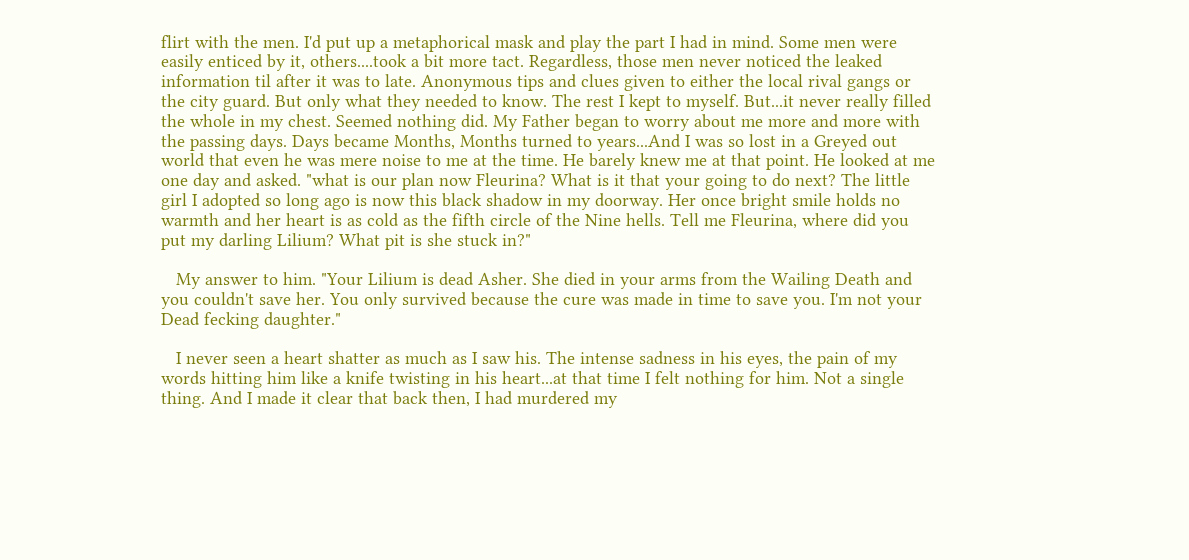flirt with the men. I'd put up a metaphorical mask and play the part I had in mind. Some men were easily enticed by it, others....took a bit more tact. Regardless, those men never noticed the leaked information til after it was to late. Anonymous tips and clues given to either the local rival gangs or the city guard. But only what they needed to know. The rest I kept to myself. But...it never really filled the whole in my chest. Seemed nothing did. My Father began to worry about me more and more with the passing days. Days became Months, Months turned to years...And I was so lost in a Greyed out world that even he was mere noise to me at the time. He barely knew me at that point. He looked at me one day and asked. "what is our plan now Fleurina? What is it that your going to do next? The little girl I adopted so long ago is now this black shadow in my doorway. Her once bright smile holds no warmth and her heart is as cold as the fifth circle of the Nine hells. Tell me Fleurina, where did you put my darling Lilium? What pit is she stuck in?"

   My answer to him. "Your Lilium is dead Asher. She died in your arms from the Wailing Death and you couldn't save her. You only survived because the cure was made in time to save you. I'm not your Dead fecking daughter."

   I never seen a heart shatter as much as I saw his. The intense sadness in his eyes, the pain of my words hitting him like a knife twisting in his heart...at that time I felt nothing for him. Not a single thing. And I made it clear that back then, I had murdered my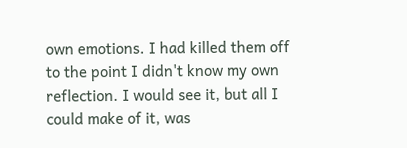own emotions. I had killed them off to the point I didn't know my own reflection. I would see it, but all I could make of it, was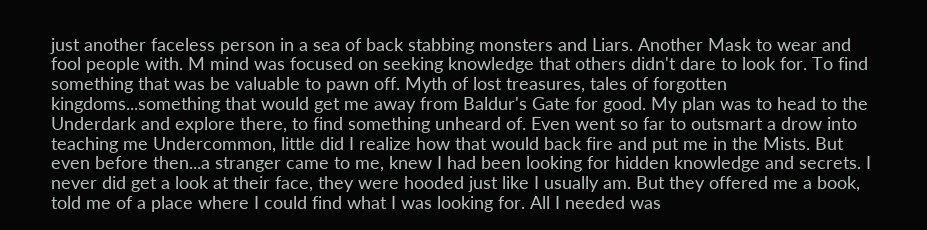just another faceless person in a sea of back stabbing monsters and Liars. Another Mask to wear and fool people with. M mind was focused on seeking knowledge that others didn't dare to look for. To find something that was be valuable to pawn off. Myth of lost treasures, tales of forgotten kingdoms...something that would get me away from Baldur's Gate for good. My plan was to head to the Underdark and explore there, to find something unheard of. Even went so far to outsmart a drow into teaching me Undercommon, little did I realize how that would back fire and put me in the Mists. But even before then...a stranger came to me, knew I had been looking for hidden knowledge and secrets. I never did get a look at their face, they were hooded just like I usually am. But they offered me a book, told me of a place where I could find what I was looking for. All I needed was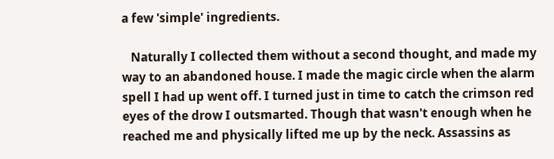a few 'simple' ingredients.

   Naturally I collected them without a second thought, and made my way to an abandoned house. I made the magic circle when the alarm spell I had up went off. I turned just in time to catch the crimson red eyes of the drow I outsmarted. Though that wasn't enough when he reached me and physically lifted me up by the neck. Assassins as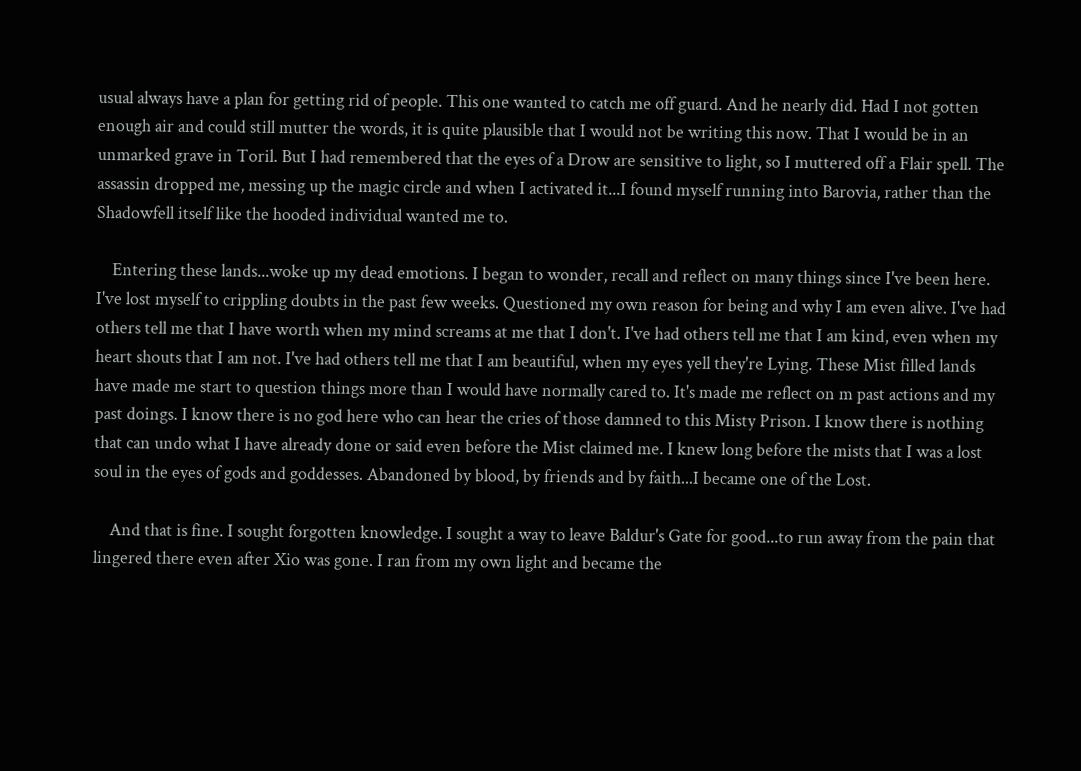usual always have a plan for getting rid of people. This one wanted to catch me off guard. And he nearly did. Had I not gotten enough air and could still mutter the words, it is quite plausible that I would not be writing this now. That I would be in an unmarked grave in Toril. But I had remembered that the eyes of a Drow are sensitive to light, so I muttered off a Flair spell. The assassin dropped me, messing up the magic circle and when I activated it...I found myself running into Barovia, rather than the Shadowfell itself like the hooded individual wanted me to.

    Entering these lands...woke up my dead emotions. I began to wonder, recall and reflect on many things since I've been here. I've lost myself to crippling doubts in the past few weeks. Questioned my own reason for being and why I am even alive. I've had others tell me that I have worth when my mind screams at me that I don't. I've had others tell me that I am kind, even when my heart shouts that I am not. I've had others tell me that I am beautiful, when my eyes yell they're Lying. These Mist filled lands have made me start to question things more than I would have normally cared to. It's made me reflect on m past actions and my past doings. I know there is no god here who can hear the cries of those damned to this Misty Prison. I know there is nothing that can undo what I have already done or said even before the Mist claimed me. I knew long before the mists that I was a lost soul in the eyes of gods and goddesses. Abandoned by blood, by friends and by faith...I became one of the Lost.

    And that is fine. I sought forgotten knowledge. I sought a way to leave Baldur's Gate for good...to run away from the pain that lingered there even after Xio was gone. I ran from my own light and became the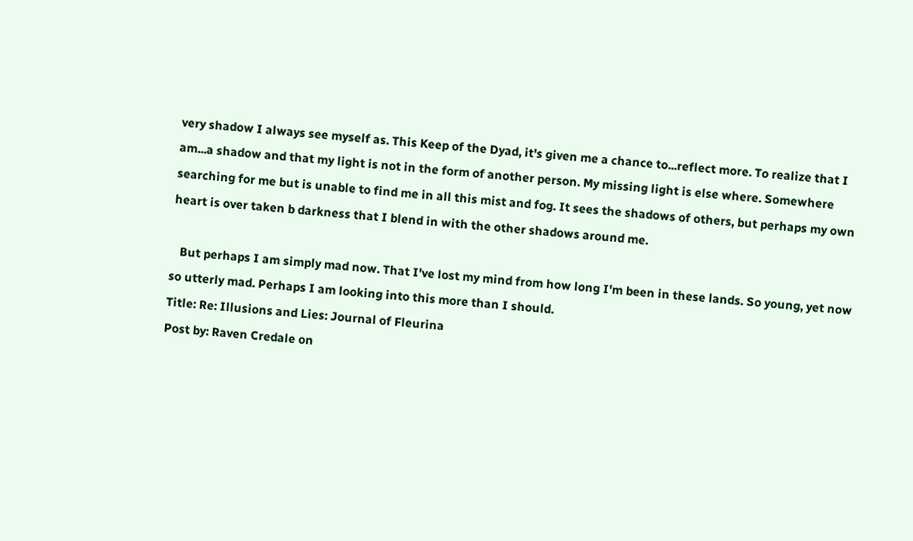very shadow I always see myself as. This Keep of the Dyad, it's given me a chance to...reflect more. To realize that I am...a shadow and that my light is not in the form of another person. My missing light is else where. Somewhere searching for me but is unable to find me in all this mist and fog. It sees the shadows of others, but perhaps my own heart is over taken b darkness that I blend in with the other shadows around me.

   But perhaps I am simply mad now. That I've lost my mind from how long I'm been in these lands. So young, yet now so utterly mad. Perhaps I am looking into this more than I should.
Title: Re: Illusions and Lies: Journal of Fleurina
Post by: Raven Credale on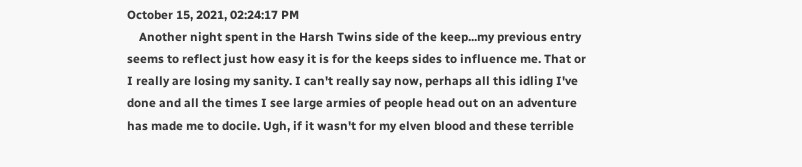October 15, 2021, 02:24:17 PM
    Another night spent in the Harsh Twins side of the keep...my previous entry seems to reflect just how easy it is for the keeps sides to influence me. That or I really are losing my sanity. I can't really say now, perhaps all this idling I've done and all the times I see large armies of people head out on an adventure has made me to docile. Ugh, if it wasn't for my elven blood and these terrible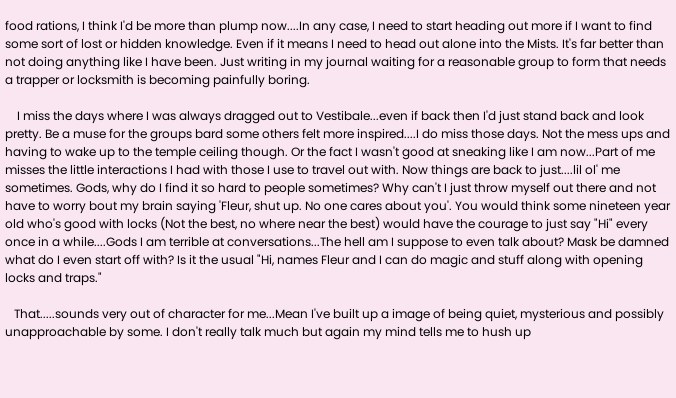food rations, I think I'd be more than plump now....In any case, I need to start heading out more if I want to find some sort of lost or hidden knowledge. Even if it means I need to head out alone into the Mists. It's far better than not doing anything like I have been. Just writing in my journal waiting for a reasonable group to form that needs a trapper or locksmith is becoming painfully boring.

    I miss the days where I was always dragged out to Vestibale...even if back then I'd just stand back and look pretty. Be a muse for the groups bard some others felt more inspired....I do miss those days. Not the mess ups and having to wake up to the temple ceiling though. Or the fact I wasn't good at sneaking like I am now...Part of me misses the little interactions I had with those I use to travel out with. Now things are back to just....lil ol' me sometimes. Gods, why do I find it so hard to people sometimes? Why can't I just throw myself out there and not have to worry bout my brain saying 'Fleur, shut up. No one cares about you'. You would think some nineteen year old who's good with locks (Not the best, no where near the best) would have the courage to just say "Hi" every once in a while....Gods I am terrible at conversations...The hell am I suppose to even talk about? Mask be damned what do I even start off with? Is it the usual "Hi, names Fleur and I can do magic and stuff along with opening locks and traps."

   That.....sounds very out of character for me...Mean I've built up a image of being quiet, mysterious and possibly unapproachable by some. I don't really talk much but again my mind tells me to hush up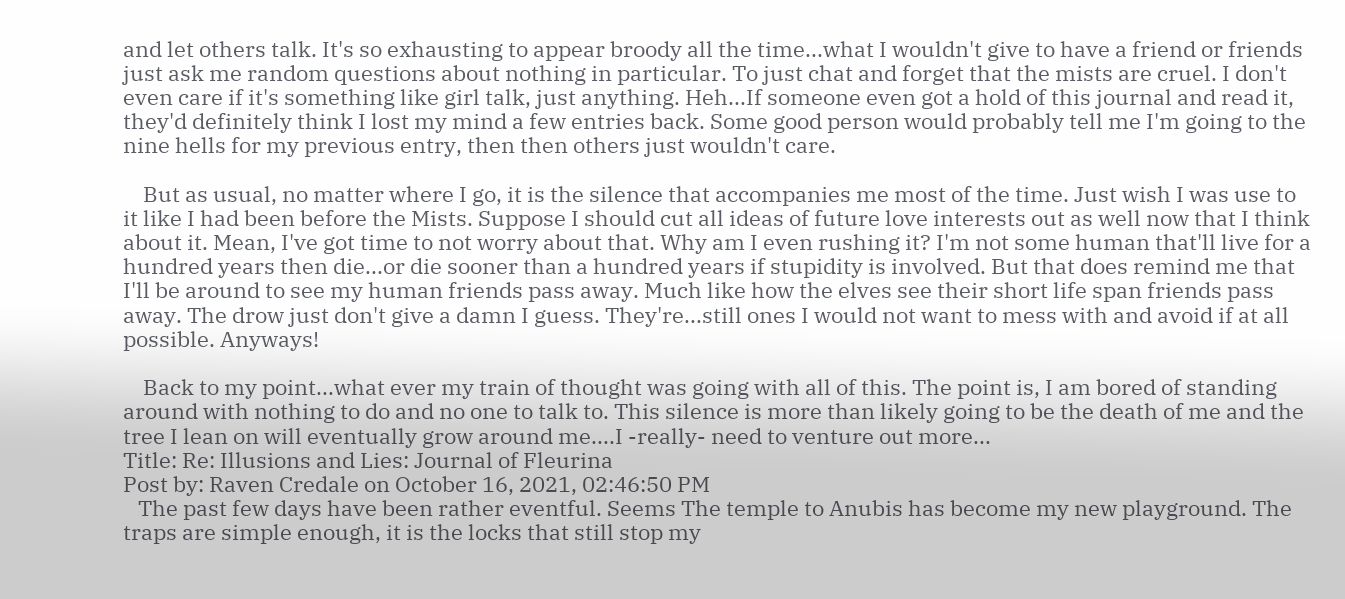and let others talk. It's so exhausting to appear broody all the time...what I wouldn't give to have a friend or friends just ask me random questions about nothing in particular. To just chat and forget that the mists are cruel. I don't even care if it's something like girl talk, just anything. Heh...If someone even got a hold of this journal and read it, they'd definitely think I lost my mind a few entries back. Some good person would probably tell me I'm going to the nine hells for my previous entry, then then others just wouldn't care.

    But as usual, no matter where I go, it is the silence that accompanies me most of the time. Just wish I was use to it like I had been before the Mists. Suppose I should cut all ideas of future love interests out as well now that I think about it. Mean, I've got time to not worry about that. Why am I even rushing it? I'm not some human that'll live for a hundred years then die...or die sooner than a hundred years if stupidity is involved. But that does remind me that I'll be around to see my human friends pass away. Much like how the elves see their short life span friends pass away. The drow just don't give a damn I guess. They're...still ones I would not want to mess with and avoid if at all possible. Anyways!

    Back to my point...what ever my train of thought was going with all of this. The point is, I am bored of standing around with nothing to do and no one to talk to. This silence is more than likely going to be the death of me and the tree I lean on will eventually grow around me....I -really- need to venture out more...
Title: Re: Illusions and Lies: Journal of Fleurina
Post by: Raven Credale on October 16, 2021, 02:46:50 PM
   The past few days have been rather eventful. Seems The temple to Anubis has become my new playground. The traps are simple enough, it is the locks that still stop my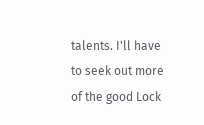talents. I'll have to seek out more of the good Lock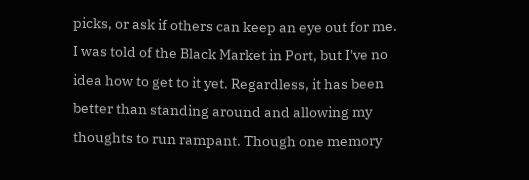picks, or ask if others can keep an eye out for me. I was told of the Black Market in Port, but I've no idea how to get to it yet. Regardless, it has been better than standing around and allowing my thoughts to run rampant. Though one memory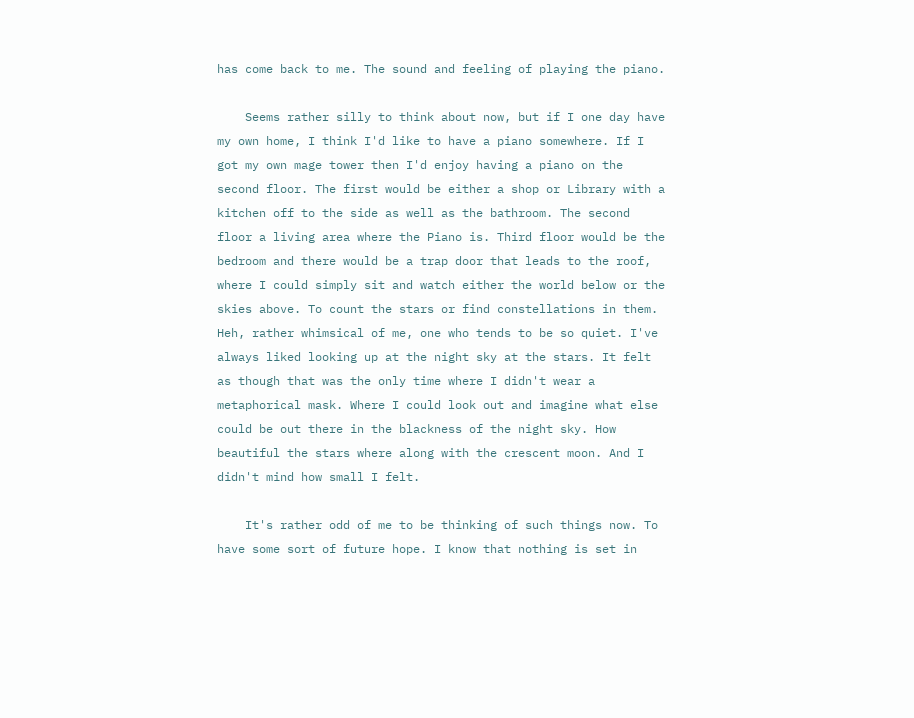has come back to me. The sound and feeling of playing the piano.

    Seems rather silly to think about now, but if I one day have my own home, I think I'd like to have a piano somewhere. If I got my own mage tower then I'd enjoy having a piano on the second floor. The first would be either a shop or Library with a kitchen off to the side as well as the bathroom. The second floor a living area where the Piano is. Third floor would be the bedroom and there would be a trap door that leads to the roof, where I could simply sit and watch either the world below or the skies above. To count the stars or find constellations in them. Heh, rather whimsical of me, one who tends to be so quiet. I've always liked looking up at the night sky at the stars. It felt as though that was the only time where I didn't wear a metaphorical mask. Where I could look out and imagine what else could be out there in the blackness of the night sky. How beautiful the stars where along with the crescent moon. And I didn't mind how small I felt.

    It's rather odd of me to be thinking of such things now. To have some sort of future hope. I know that nothing is set in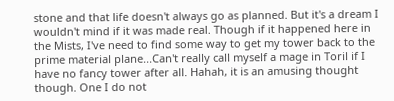stone and that life doesn't always go as planned. But it's a dream I wouldn't mind if it was made real. Though if it happened here in the Mists, I've need to find some way to get my tower back to the prime material plane...Can't really call myself a mage in Toril if I have no fancy tower after all. Hahah, it is an amusing thought though. One I do not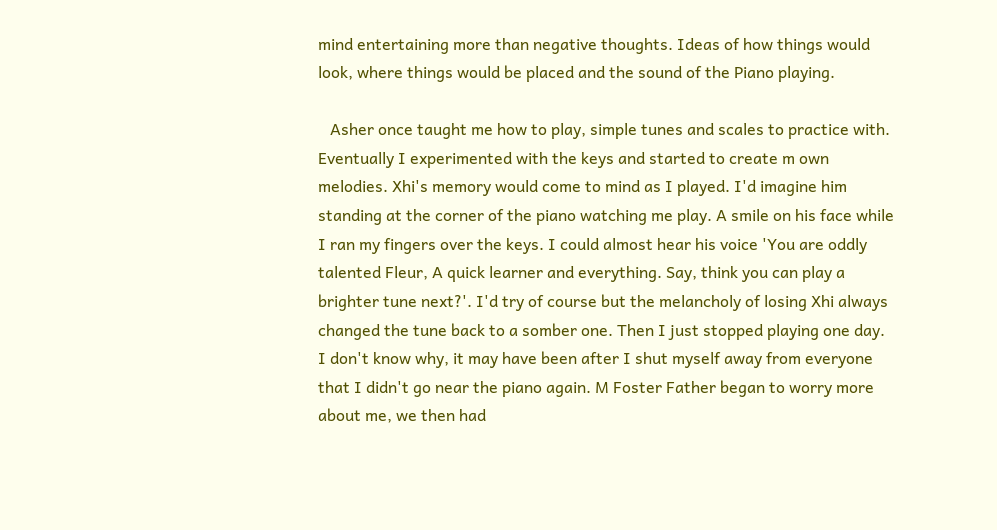mind entertaining more than negative thoughts. Ideas of how things would look, where things would be placed and the sound of the Piano playing.

   Asher once taught me how to play, simple tunes and scales to practice with. Eventually I experimented with the keys and started to create m own melodies. Xhi's memory would come to mind as I played. I'd imagine him standing at the corner of the piano watching me play. A smile on his face while I ran my fingers over the keys. I could almost hear his voice 'You are oddly talented Fleur, A quick learner and everything. Say, think you can play a brighter tune next?'. I'd try of course but the melancholy of losing Xhi always changed the tune back to a somber one. Then I just stopped playing one day. I don't know why, it may have been after I shut myself away from everyone that I didn't go near the piano again. M Foster Father began to worry more about me, we then had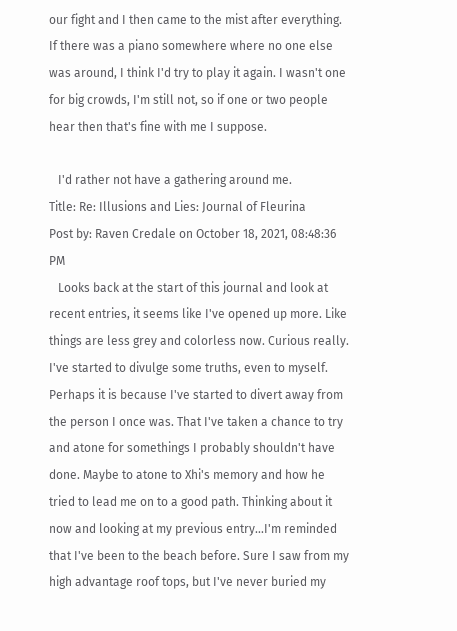our fight and I then came to the mist after everything. If there was a piano somewhere where no one else was around, I think I'd try to play it again. I wasn't one for big crowds, I'm still not, so if one or two people hear then that's fine with me I suppose.

   I'd rather not have a gathering around me.
Title: Re: Illusions and Lies: Journal of Fleurina
Post by: Raven Credale on October 18, 2021, 08:48:36 PM
   Looks back at the start of this journal and look at recent entries, it seems like I've opened up more. Like things are less grey and colorless now. Curious really. I've started to divulge some truths, even to myself. Perhaps it is because I've started to divert away from the person I once was. That I've taken a chance to try and atone for somethings I probably shouldn't have done. Maybe to atone to Xhi's memory and how he tried to lead me on to a good path. Thinking about it now and looking at my previous entry...I'm reminded that I've been to the beach before. Sure I saw from my high advantage roof tops, but I've never buried my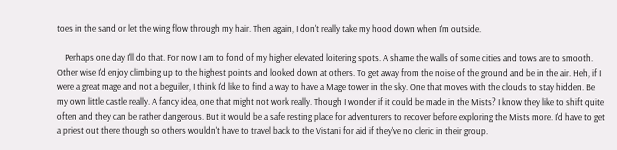toes in the sand or let the wing flow through my hair. Then again, I don't really take my hood down when I'm outside.

    Perhaps one day I'll do that. For now I am to fond of my higher elevated loitering spots. A shame the walls of some cities and tows are to smooth. Other wise I'd enjoy climbing up to the highest points and looked down at others. To get away from the noise of the ground and be in the air. Heh, if I were a great mage and not a beguiler, I think I'd like to find a way to have a Mage tower in the sky. One that moves with the clouds to stay hidden. Be my own little castle really. A fancy idea, one that might not work really. Though I wonder if it could be made in the Mists? I know they like to shift quite often and they can be rather dangerous. But it would be a safe resting place for adventurers to recover before exploring the Mists more. I'd have to get a priest out there though so others wouldn't have to travel back to the Vistani for aid if they've no cleric in their group.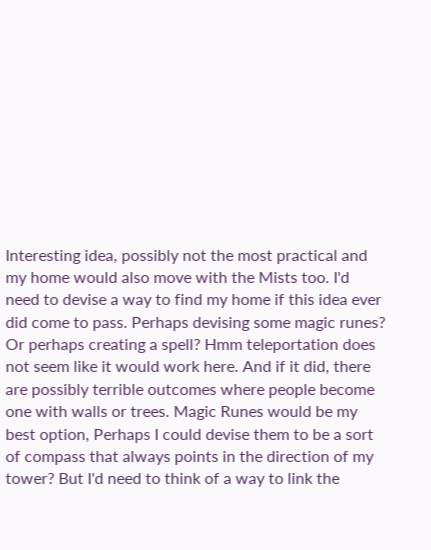Interesting idea, possibly not the most practical and my home would also move with the Mists too. I'd need to devise a way to find my home if this idea ever did come to pass. Perhaps devising some magic runes? Or perhaps creating a spell? Hmm teleportation does not seem like it would work here. And if it did, there are possibly terrible outcomes where people become one with walls or trees. Magic Runes would be my best option, Perhaps I could devise them to be a sort of compass that always points in the direction of my tower? But I'd need to think of a way to link the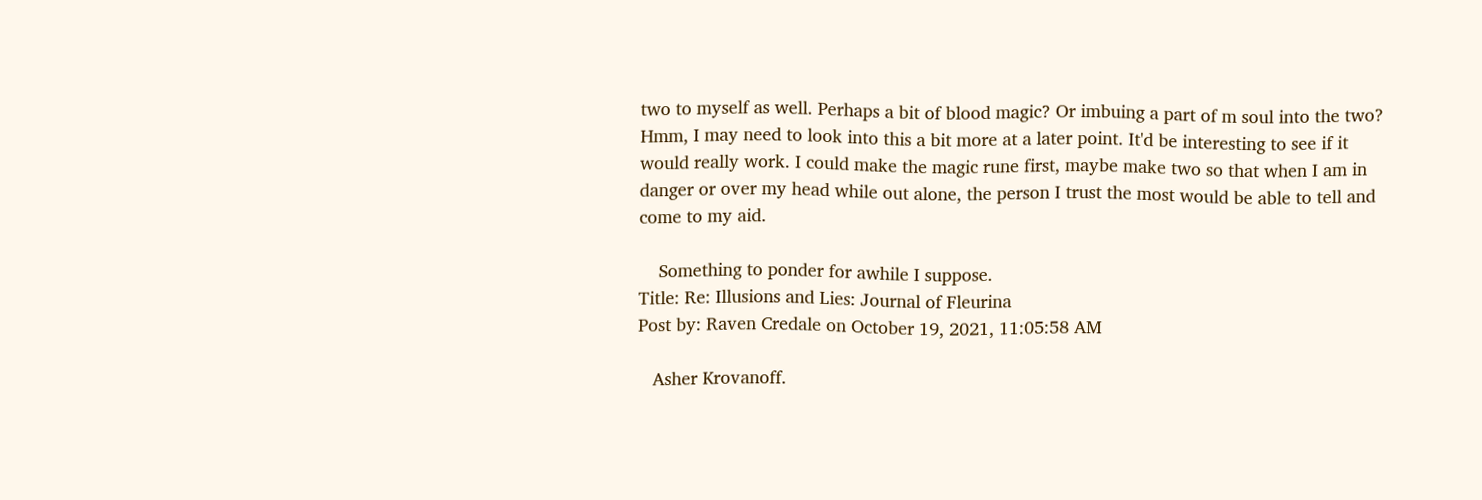two to myself as well. Perhaps a bit of blood magic? Or imbuing a part of m soul into the two? Hmm, I may need to look into this a bit more at a later point. It'd be interesting to see if it would really work. I could make the magic rune first, maybe make two so that when I am in danger or over my head while out alone, the person I trust the most would be able to tell and come to my aid.

    Something to ponder for awhile I suppose.
Title: Re: Illusions and Lies: Journal of Fleurina
Post by: Raven Credale on October 19, 2021, 11:05:58 AM

   Asher Krovanoff.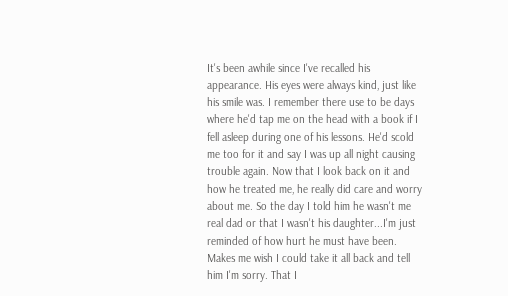It's been awhile since I've recalled his appearance. His eyes were always kind, just like his smile was. I remember there use to be days where he'd tap me on the head with a book if I fell asleep during one of his lessons. He'd scold me too for it and say I was up all night causing trouble again. Now that I look back on it and how he treated me, he really did care and worry about me. So the day I told him he wasn't me real dad or that I wasn't his daughter...I'm just reminded of how hurt he must have been. Makes me wish I could take it all back and tell him I'm sorry. That I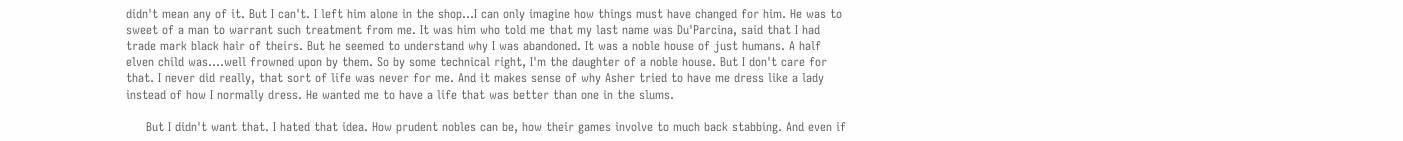didn't mean any of it. But I can't. I left him alone in the shop...I can only imagine how things must have changed for him. He was to sweet of a man to warrant such treatment from me. It was him who told me that my last name was Du'Parcina, said that I had trade mark black hair of theirs. But he seemed to understand why I was abandoned. It was a noble house of just humans. A half elven child was....well frowned upon by them. So by some technical right, I'm the daughter of a noble house. But I don't care for that. I never did really, that sort of life was never for me. And it makes sense of why Asher tried to have me dress like a lady instead of how I normally dress. He wanted me to have a life that was better than one in the slums.

     But I didn't want that. I hated that idea. How prudent nobles can be, how their games involve to much back stabbing. And even if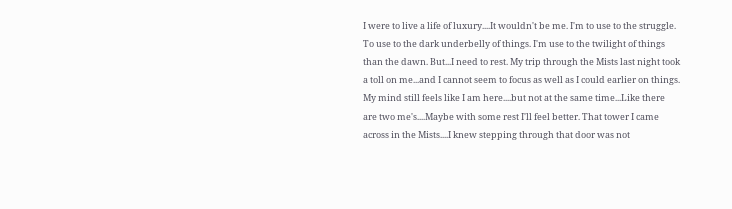I were to live a life of luxury....It wouldn't be me. I'm to use to the struggle. To use to the dark underbelly of things. I'm use to the twilight of things than the dawn. But...I need to rest. My trip through the Mists last night took a toll on me...and I cannot seem to focus as well as I could earlier on things. My mind still feels like I am here....but not at the same time...Like there are two me's....Maybe with some rest I'll feel better. That tower I came across in the Mists....I knew stepping through that door was not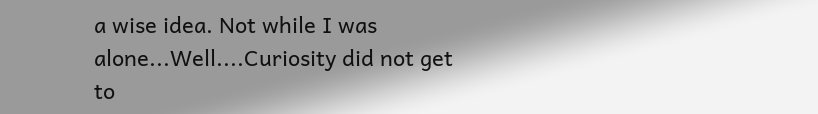a wise idea. Not while I was alone...Well....Curiosity did not get to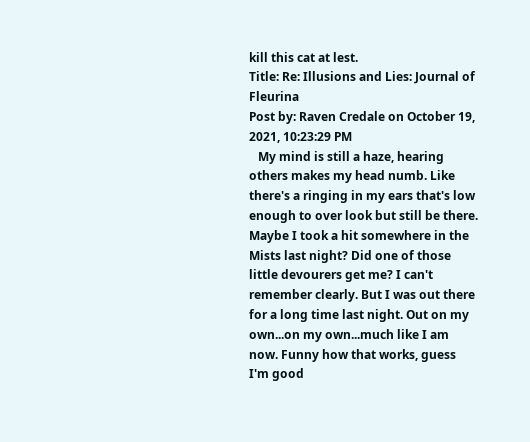kill this cat at lest.
Title: Re: Illusions and Lies: Journal of Fleurina
Post by: Raven Credale on October 19, 2021, 10:23:29 PM
   My mind is still a haze, hearing others makes my head numb. Like there's a ringing in my ears that's low enough to over look but still be there. Maybe I took a hit somewhere in the Mists last night? Did one of those little devourers get me? I can't remember clearly. But I was out there for a long time last night. Out on my own...on my own...much like I am now. Funny how that works, guess I'm good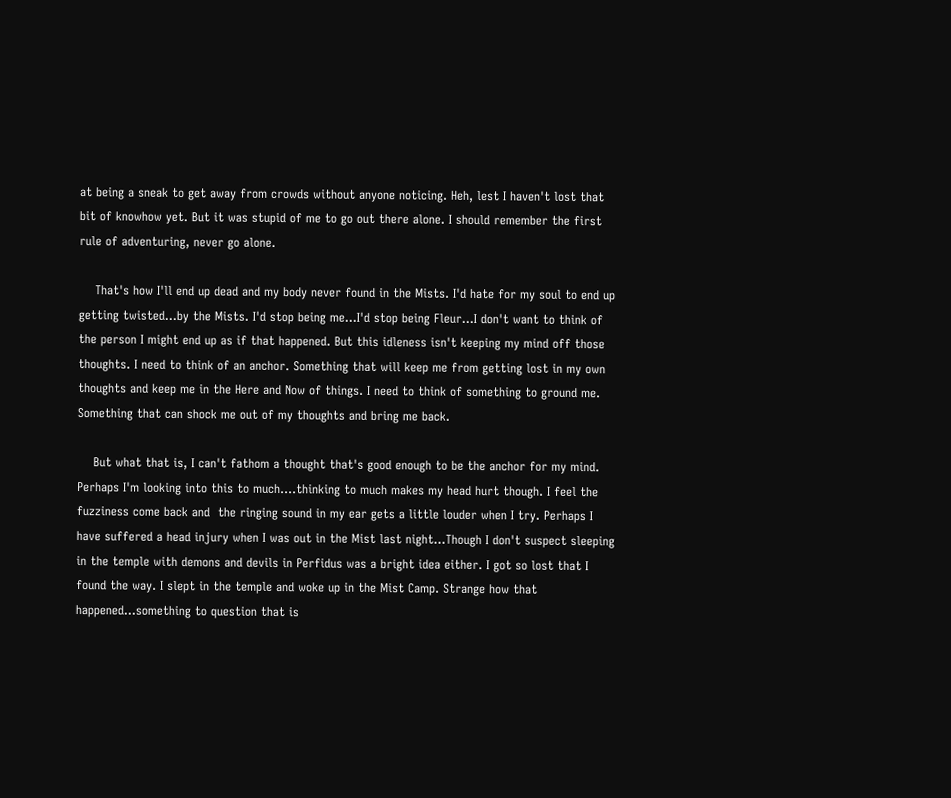at being a sneak to get away from crowds without anyone noticing. Heh, lest I haven't lost that bit of knowhow yet. But it was stupid of me to go out there alone. I should remember the first rule of adventuring, never go alone.

    That's how I'll end up dead and my body never found in the Mists. I'd hate for my soul to end up getting twisted...by the Mists. I'd stop being me...I'd stop being Fleur...I don't want to think of the person I might end up as if that happened. But this idleness isn't keeping my mind off those thoughts. I need to think of an anchor. Something that will keep me from getting lost in my own thoughts and keep me in the Here and Now of things. I need to think of something to ground me. Something that can shock me out of my thoughts and bring me back.

    But what that is, I can't fathom a thought that's good enough to be the anchor for my mind. Perhaps I'm looking into this to much....thinking to much makes my head hurt though. I feel the fuzziness come back and  the ringing sound in my ear gets a little louder when I try. Perhaps I have suffered a head injury when I was out in the Mist last night...Though I don't suspect sleeping in the temple with demons and devils in Perfidus was a bright idea either. I got so lost that I found the way. I slept in the temple and woke up in the Mist Camp. Strange how that happened...something to question that is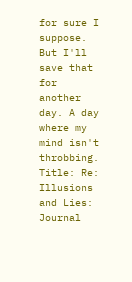for sure I suppose. But I'll save that for another day. A day where my mind isn't throbbing.
Title: Re: Illusions and Lies: Journal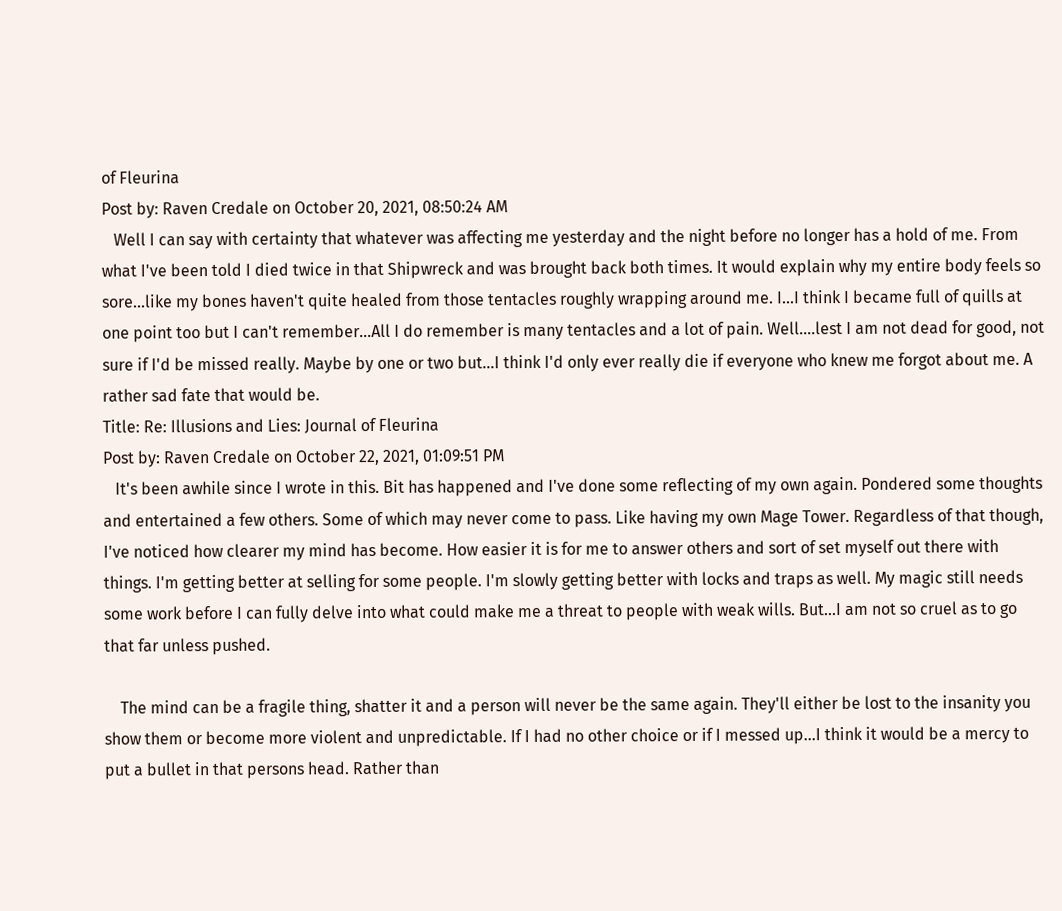of Fleurina
Post by: Raven Credale on October 20, 2021, 08:50:24 AM
   Well I can say with certainty that whatever was affecting me yesterday and the night before no longer has a hold of me. From what I've been told I died twice in that Shipwreck and was brought back both times. It would explain why my entire body feels so sore...like my bones haven't quite healed from those tentacles roughly wrapping around me. I...I think I became full of quills at one point too but I can't remember...All I do remember is many tentacles and a lot of pain. Well....lest I am not dead for good, not sure if I'd be missed really. Maybe by one or two but...I think I'd only ever really die if everyone who knew me forgot about me. A rather sad fate that would be.
Title: Re: Illusions and Lies: Journal of Fleurina
Post by: Raven Credale on October 22, 2021, 01:09:51 PM
   It's been awhile since I wrote in this. Bit has happened and I've done some reflecting of my own again. Pondered some thoughts and entertained a few others. Some of which may never come to pass. Like having my own Mage Tower. Regardless of that though, I've noticed how clearer my mind has become. How easier it is for me to answer others and sort of set myself out there with things. I'm getting better at selling for some people. I'm slowly getting better with locks and traps as well. My magic still needs some work before I can fully delve into what could make me a threat to people with weak wills. But...I am not so cruel as to go that far unless pushed.

    The mind can be a fragile thing, shatter it and a person will never be the same again. They'll either be lost to the insanity you show them or become more violent and unpredictable. If I had no other choice or if I messed up...I think it would be a mercy to put a bullet in that persons head. Rather than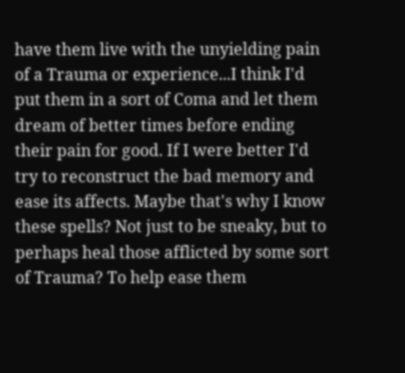have them live with the unyielding pain of a Trauma or experience...I think I'd put them in a sort of Coma and let them dream of better times before ending their pain for good. If I were better I'd try to reconstruct the bad memory and ease its affects. Maybe that's why I know these spells? Not just to be sneaky, but to perhaps heal those afflicted by some sort of Trauma? To help ease them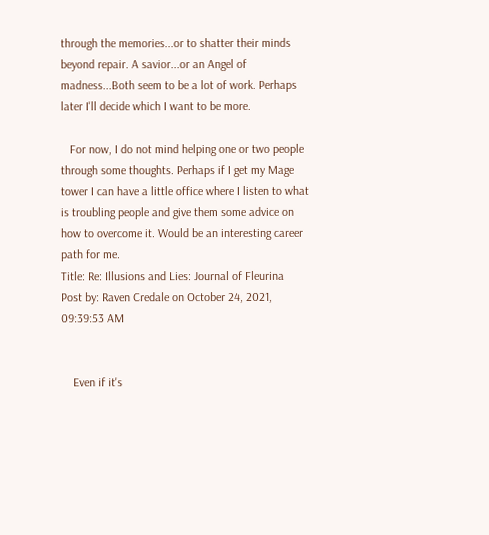through the memories...or to shatter their minds beyond repair. A savior...or an Angel of madness...Both seem to be a lot of work. Perhaps later I'll decide which I want to be more.

   For now, I do not mind helping one or two people through some thoughts. Perhaps if I get my Mage tower I can have a little office where I listen to what is troubling people and give them some advice on how to overcome it. Would be an interesting career path for me.
Title: Re: Illusions and Lies: Journal of Fleurina
Post by: Raven Credale on October 24, 2021, 09:39:53 AM


    Even if it's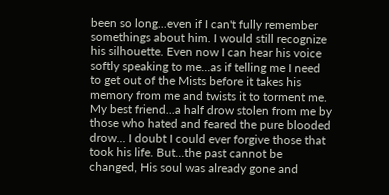been so long...even if I can't fully remember somethings about him. I would still recognize his silhouette. Even now I can hear his voice softly speaking to me...as if telling me I need to get out of the Mists before it takes his memory from me and twists it to torment me. My best friend...a half drow stolen from me by those who hated and feared the pure blooded drow... I doubt I could ever forgive those that took his life. But...the past cannot be changed, His soul was already gone and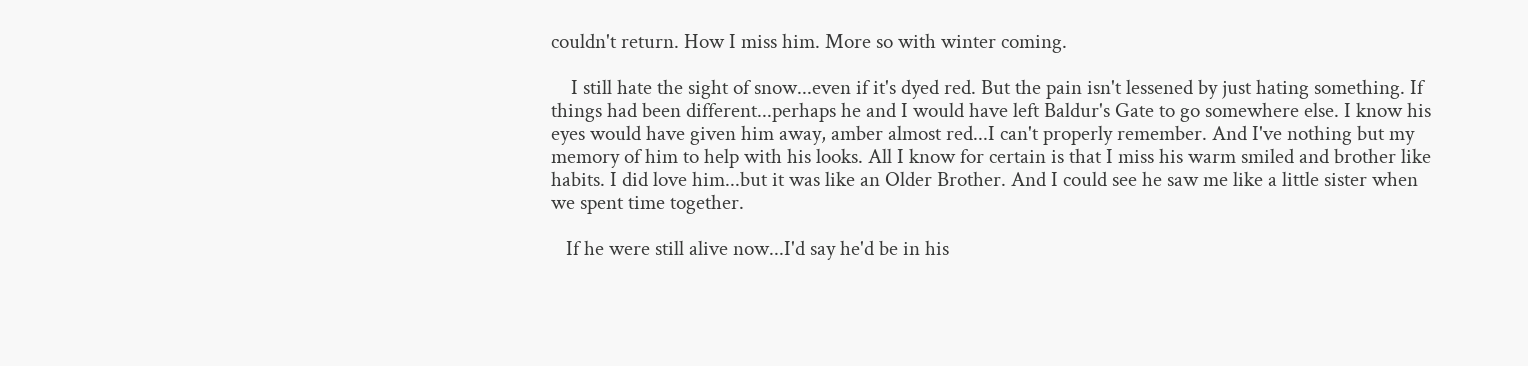couldn't return. How I miss him. More so with winter coming.

    I still hate the sight of snow...even if it's dyed red. But the pain isn't lessened by just hating something. If things had been different...perhaps he and I would have left Baldur's Gate to go somewhere else. I know his eyes would have given him away, amber almost red...I can't properly remember. And I've nothing but my memory of him to help with his looks. All I know for certain is that I miss his warm smiled and brother like habits. I did love him...but it was like an Older Brother. And I could see he saw me like a little sister when we spent time together.

   If he were still alive now...I'd say he'd be in his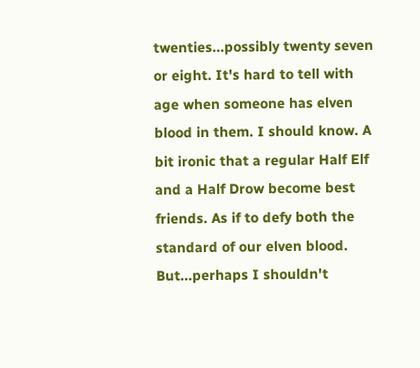twenties...possibly twenty seven or eight. It's hard to tell with age when someone has elven blood in them. I should know. A bit ironic that a regular Half Elf and a Half Drow become best friends. As if to defy both the standard of our elven blood. But...perhaps I shouldn't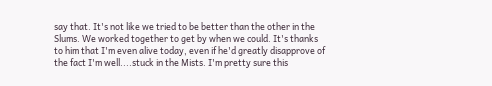say that. It's not like we tried to be better than the other in the Slums. We worked together to get by when we could. It's thanks to him that I'm even alive today, even if he'd greatly disapprove of the fact I'm well....stuck in the Mists. I'm pretty sure this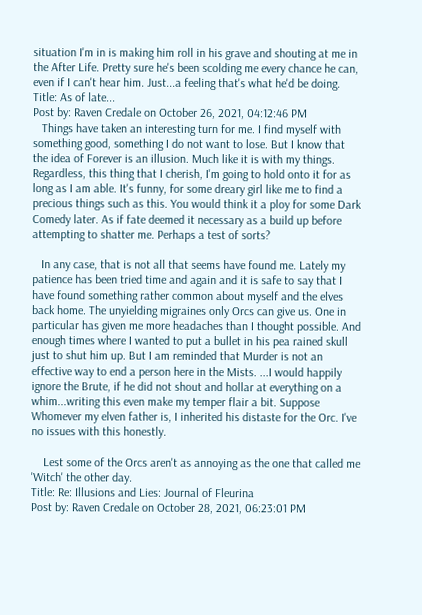situation I'm in is making him roll in his grave and shouting at me in the After Life. Pretty sure he's been scolding me every chance he can, even if I can't hear him. Just...a feeling that's what he'd be doing.
Title: As of late...
Post by: Raven Credale on October 26, 2021, 04:12:46 PM
   Things have taken an interesting turn for me. I find myself with something good, something I do not want to lose. But I know that the idea of Forever is an illusion. Much like it is with my things. Regardless, this thing that I cherish, I'm going to hold onto it for as long as I am able. It's funny, for some dreary girl like me to find a precious things such as this. You would think it a ploy for some Dark Comedy later. As if fate deemed it necessary as a build up before attempting to shatter me. Perhaps a test of sorts?

   In any case, that is not all that seems have found me. Lately my patience has been tried time and again and it is safe to say that I have found something rather common about myself and the elves back home. The unyielding migraines only Orcs can give us. One in particular has given me more headaches than I thought possible. And enough times where I wanted to put a bullet in his pea rained skull just to shut him up. But I am reminded that Murder is not an effective way to end a person here in the Mists. ...I would happily ignore the Brute, if he did not shout and hollar at everything on a whim...writing this even make my temper flair a bit. Suppose Whomever my elven father is, I inherited his distaste for the Orc. I've no issues with this honestly.

    Lest some of the Orcs aren't as annoying as the one that called me 'Witch' the other day.
Title: Re: Illusions and Lies: Journal of Fleurina
Post by: Raven Credale on October 28, 2021, 06:23:01 PM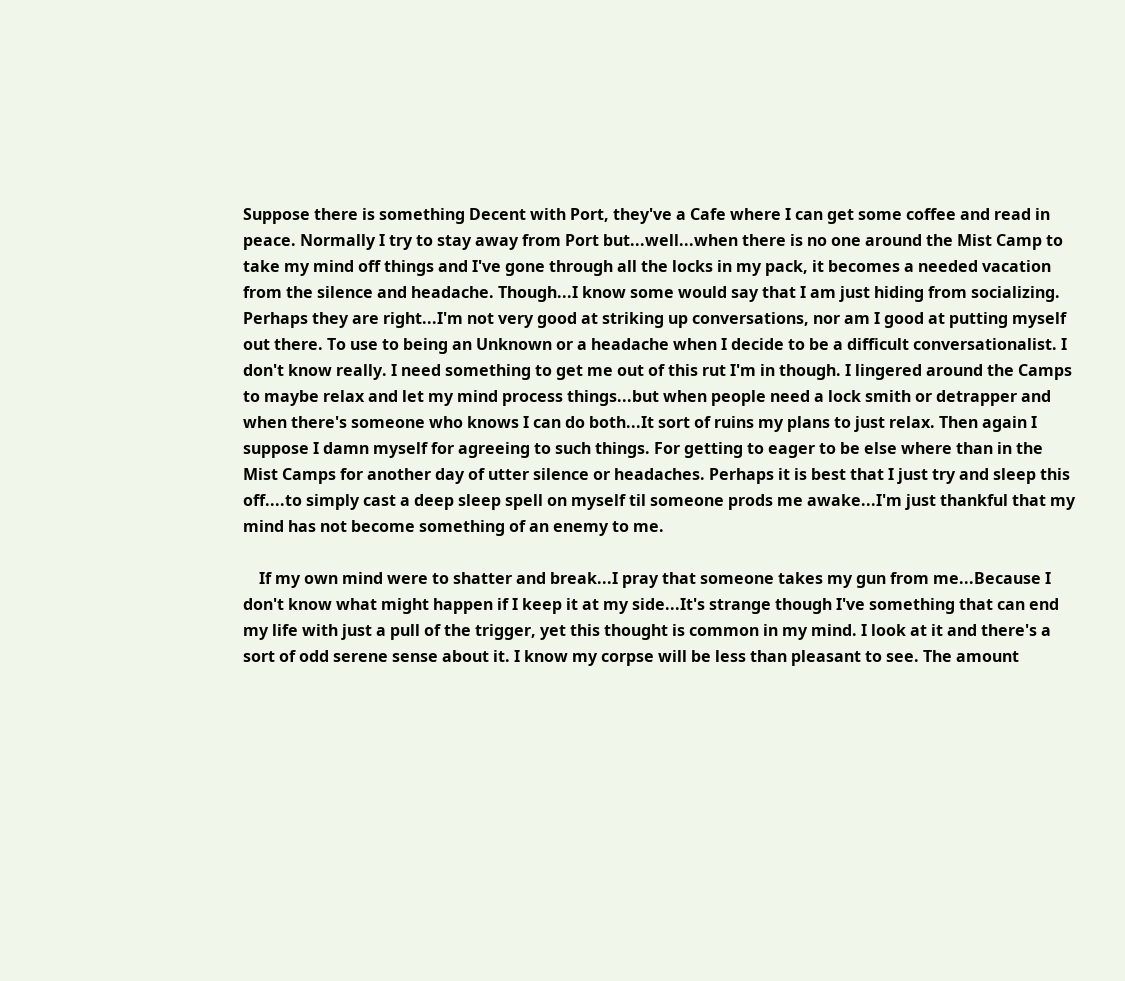Suppose there is something Decent with Port, they've a Cafe where I can get some coffee and read in peace. Normally I try to stay away from Port but...well...when there is no one around the Mist Camp to take my mind off things and I've gone through all the locks in my pack, it becomes a needed vacation from the silence and headache. Though...I know some would say that I am just hiding from socializing. Perhaps they are right...I'm not very good at striking up conversations, nor am I good at putting myself out there. To use to being an Unknown or a headache when I decide to be a difficult conversationalist. I don't know really. I need something to get me out of this rut I'm in though. I lingered around the Camps to maybe relax and let my mind process things...but when people need a lock smith or detrapper and when there's someone who knows I can do both...It sort of ruins my plans to just relax. Then again I suppose I damn myself for agreeing to such things. For getting to eager to be else where than in the Mist Camps for another day of utter silence or headaches. Perhaps it is best that I just try and sleep this off....to simply cast a deep sleep spell on myself til someone prods me awake...I'm just thankful that my mind has not become something of an enemy to me.

    If my own mind were to shatter and break...I pray that someone takes my gun from me...Because I don't know what might happen if I keep it at my side...It's strange though I've something that can end my life with just a pull of the trigger, yet this thought is common in my mind. I look at it and there's a sort of odd serene sense about it. I know my corpse will be less than pleasant to see. The amount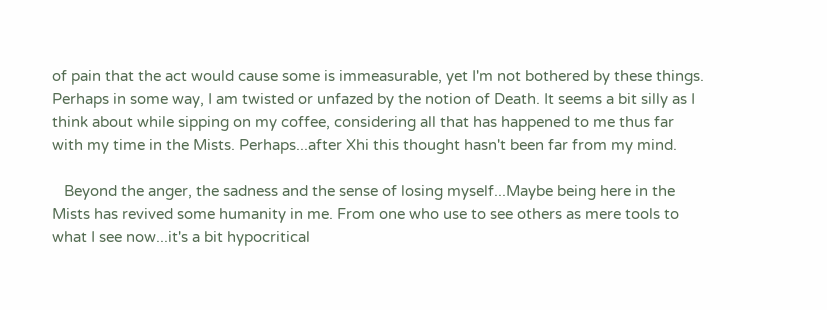of pain that the act would cause some is immeasurable, yet I'm not bothered by these things. Perhaps in some way, I am twisted or unfazed by the notion of Death. It seems a bit silly as I think about while sipping on my coffee, considering all that has happened to me thus far with my time in the Mists. Perhaps...after Xhi this thought hasn't been far from my mind.

   Beyond the anger, the sadness and the sense of losing myself...Maybe being here in the Mists has revived some humanity in me. From one who use to see others as mere tools to what I see now...it's a bit hypocritical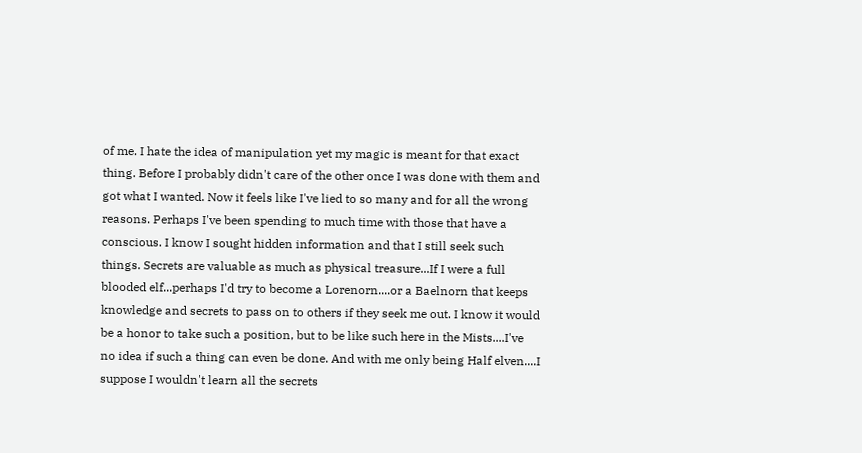of me. I hate the idea of manipulation yet my magic is meant for that exact thing. Before I probably didn't care of the other once I was done with them and got what I wanted. Now it feels like I've lied to so many and for all the wrong reasons. Perhaps I've been spending to much time with those that have a conscious. I know I sought hidden information and that I still seek such things. Secrets are valuable as much as physical treasure...If I were a full blooded elf...perhaps I'd try to become a Lorenorn....or a Baelnorn that keeps knowledge and secrets to pass on to others if they seek me out. I know it would be a honor to take such a position, but to be like such here in the Mists....I've no idea if such a thing can even be done. And with me only being Half elven....I suppose I wouldn't learn all the secrets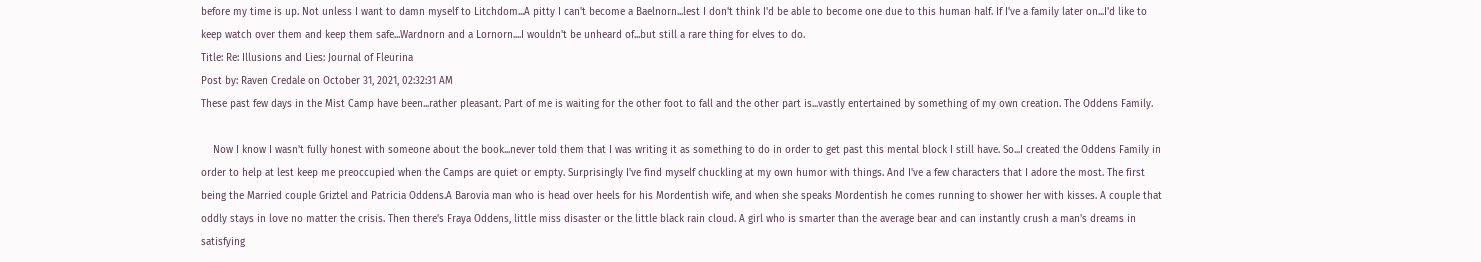before my time is up. Not unless I want to damn myself to Litchdom...A pitty I can't become a Baelnorn...lest I don't think I'd be able to become one due to this human half. If I've a family later on...I'd like to keep watch over them and keep them safe...Wardnorn and a Lornorn....I wouldn't be unheard of...but still a rare thing for elves to do.
Title: Re: Illusions and Lies: Journal of Fleurina
Post by: Raven Credale on October 31, 2021, 02:32:31 AM
These past few days in the Mist Camp have been...rather pleasant. Part of me is waiting for the other foot to fall and the other part is...vastly entertained by something of my own creation. The Oddens Family.

    Now I know I wasn't fully honest with someone about the book...never told them that I was writing it as something to do in order to get past this mental block I still have. So...I created the Oddens Family in order to help at lest keep me preoccupied when the Camps are quiet or empty. Surprisingly I've find myself chuckling at my own humor with things. And I've a few characters that I adore the most. The first being the Married couple Griztel and Patricia Oddens.A Barovia man who is head over heels for his Mordentish wife, and when she speaks Mordentish he comes running to shower her with kisses. A couple that oddly stays in love no matter the crisis. Then there's Fraya Oddens, little miss disaster or the little black rain cloud. A girl who is smarter than the average bear and can instantly crush a man's dreams in satisfying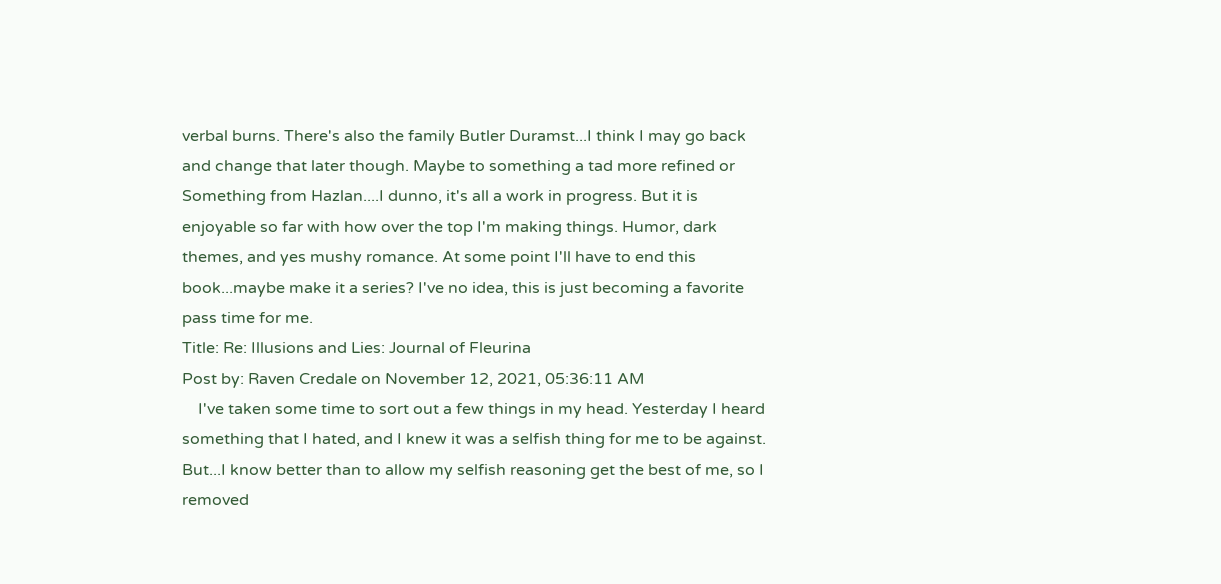verbal burns. There's also the family Butler Duramst...I think I may go back and change that later though. Maybe to something a tad more refined or Something from Hazlan....I dunno, it's all a work in progress. But it is enjoyable so far with how over the top I'm making things. Humor, dark themes, and yes mushy romance. At some point I'll have to end this book...maybe make it a series? I've no idea, this is just becoming a favorite pass time for me.
Title: Re: Illusions and Lies: Journal of Fleurina
Post by: Raven Credale on November 12, 2021, 05:36:11 AM
    I've taken some time to sort out a few things in my head. Yesterday I heard something that I hated, and I knew it was a selfish thing for me to be against. But...I know better than to allow my selfish reasoning get the best of me, so I removed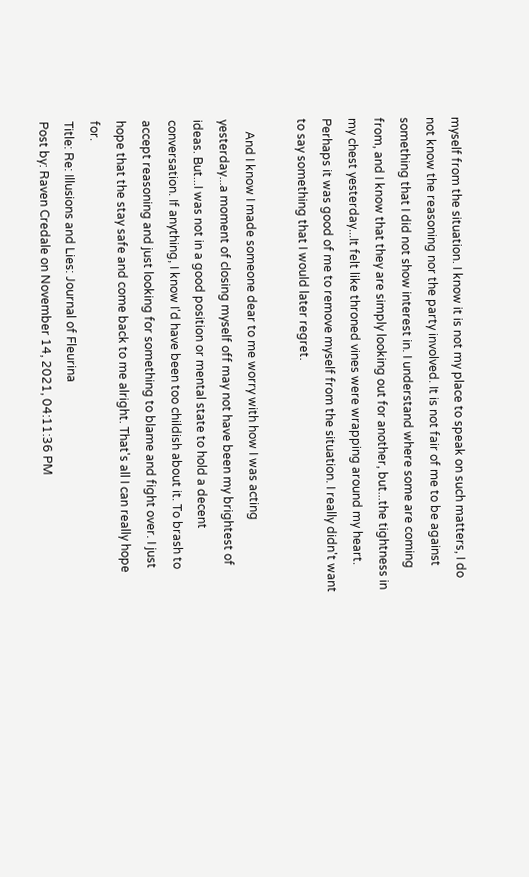myself from the situation. I know it is not my place to speak on such matters, I do not know the reasoning nor the party involved. It is not fair of me to be against something that I did not show interest in. I understand where some are coming from, and I know that they are simply looking out for another, but...the tightness in my chest yesterday...It felt like throned vines were wrapping around my heart. Perhaps it was good of me to remove myself from the situation. I really didn't want to say something that I would later regret.

    And I know I made someone dear to me worry with how I was acting yesterday...a moment of closing myself off may not have been my brightest of ideas. But...I was not in a good position or mental state to hold a decent conversation. If anything, I know I'd have been too childish about it. To brash to accept reasoning and just looking for something to blame and fight over. I just hope that the stay safe and come back to me alright. That's all I can really hope for.
Title: Re: Illusions and Lies: Journal of Fleurina
Post by: Raven Credale on November 14, 2021, 04:11:36 PM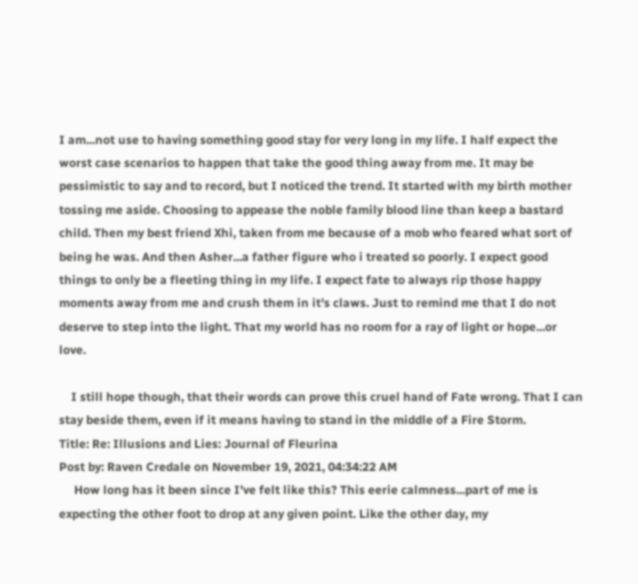I am...not use to having something good stay for very long in my life. I half expect the worst case scenarios to happen that take the good thing away from me. It may be pessimistic to say and to record, but I noticed the trend. It started with my birth mother tossing me aside. Choosing to appease the noble family blood line than keep a bastard child. Then my best friend Xhi, taken from me because of a mob who feared what sort of being he was. And then Asher...a father figure who i treated so poorly. I expect good things to only be a fleeting thing in my life. I expect fate to always rip those happy moments away from me and crush them in it's claws. Just to remind me that I do not deserve to step into the light. That my world has no room for a ray of light or hope...or love.

    I still hope though, that their words can prove this cruel hand of Fate wrong. That I can stay beside them, even if it means having to stand in the middle of a Fire Storm.
Title: Re: Illusions and Lies: Journal of Fleurina
Post by: Raven Credale on November 19, 2021, 04:34:22 AM
     How long has it been since I've felt like this? This eerie calmness...part of me is expecting the other foot to drop at any given point. Like the other day, my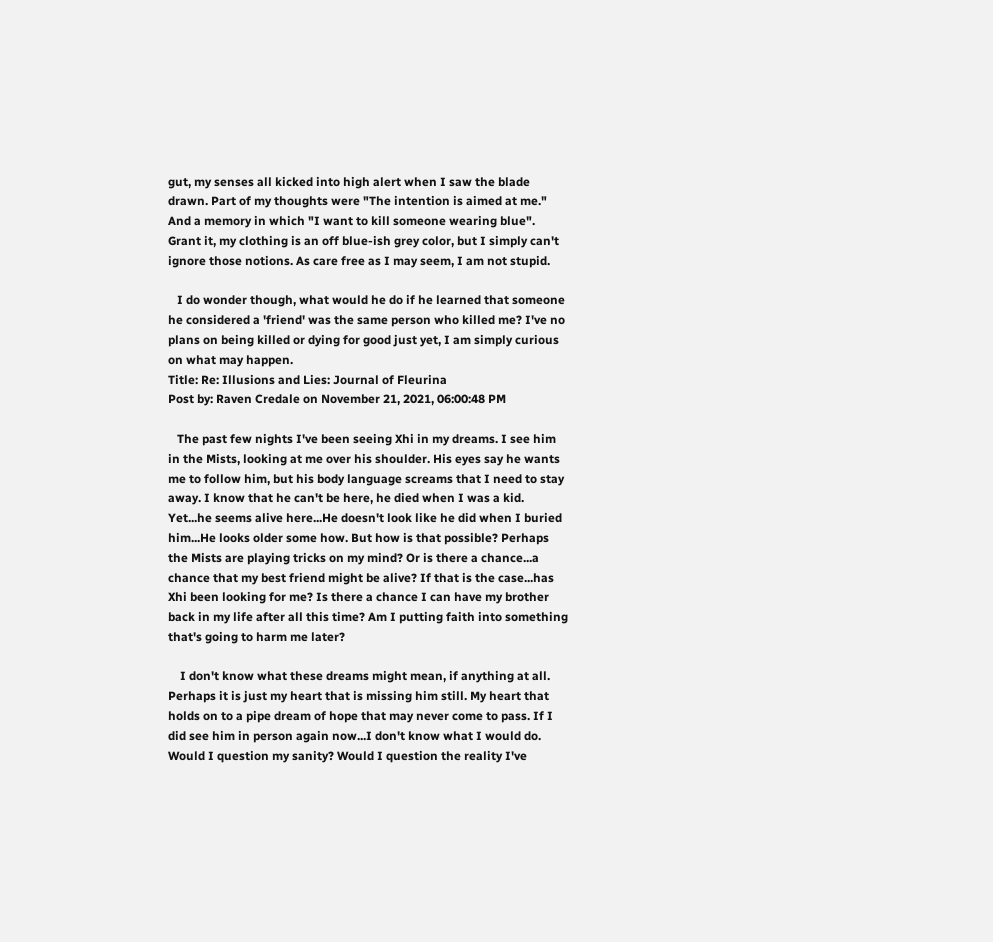gut, my senses all kicked into high alert when I saw the blade drawn. Part of my thoughts were "The intention is aimed at me." And a memory in which "I want to kill someone wearing blue". Grant it, my clothing is an off blue-ish grey color, but I simply can't ignore those notions. As care free as I may seem, I am not stupid.

   I do wonder though, what would he do if he learned that someone he considered a 'friend' was the same person who killed me? I've no plans on being killed or dying for good just yet, I am simply curious on what may happen.
Title: Re: Illusions and Lies: Journal of Fleurina
Post by: Raven Credale on November 21, 2021, 06:00:48 PM

   The past few nights I've been seeing Xhi in my dreams. I see him in the Mists, looking at me over his shoulder. His eyes say he wants me to follow him, but his body language screams that I need to stay away. I know that he can't be here, he died when I was a kid. Yet...he seems alive here...He doesn't look like he did when I buried him...He looks older some how. But how is that possible? Perhaps the Mists are playing tricks on my mind? Or is there a chance...a chance that my best friend might be alive? If that is the case...has Xhi been looking for me? Is there a chance I can have my brother back in my life after all this time? Am I putting faith into something that's going to harm me later?

    I don't know what these dreams might mean, if anything at all. Perhaps it is just my heart that is missing him still. My heart that holds on to a pipe dream of hope that may never come to pass. If I did see him in person again now...I don't know what I would do. Would I question my sanity? Would I question the reality I've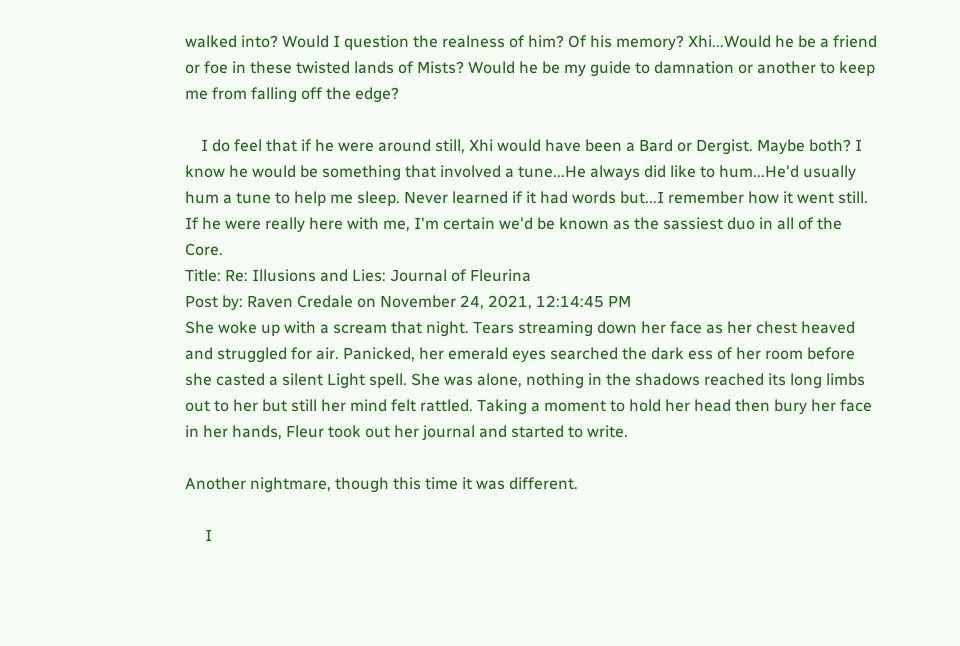walked into? Would I question the realness of him? Of his memory? Xhi...Would he be a friend or foe in these twisted lands of Mists? Would he be my guide to damnation or another to keep me from falling off the edge?

    I do feel that if he were around still, Xhi would have been a Bard or Dergist. Maybe both? I know he would be something that involved a tune...He always did like to hum...He'd usually hum a tune to help me sleep. Never learned if it had words but...I remember how it went still. If he were really here with me, I'm certain we'd be known as the sassiest duo in all of the Core.
Title: Re: Illusions and Lies: Journal of Fleurina
Post by: Raven Credale on November 24, 2021, 12:14:45 PM
She woke up with a scream that night. Tears streaming down her face as her chest heaved and struggled for air. Panicked, her emerald eyes searched the dark ess of her room before she casted a silent Light spell. She was alone, nothing in the shadows reached its long limbs out to her but still her mind felt rattled. Taking a moment to hold her head then bury her face in her hands, Fleur took out her journal and started to write.

Another nightmare, though this time it was different.

     I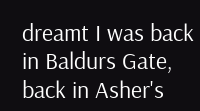dreamt I was back in Baldurs Gate, back in Asher's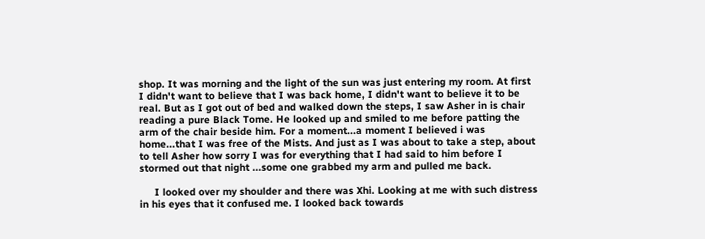shop. It was morning and the light of the sun was just entering my room. At first I didn't want to believe that I was back home, I didn't want to believe it to be real. But as I got out of bed and walked down the steps, I saw Asher in is chair reading a pure Black Tome. He looked up and smiled to me before patting the arm of the chair beside him. For a moment...a moment I believed i was home...that I was free of the Mists. And just as I was about to take a step, about to tell Asher how sorry I was for everything that I had said to him before I stormed out that night ...some one grabbed my arm and pulled me back.

     I looked over my shoulder and there was Xhi. Looking at me with such distress in his eyes that it confused me. I looked back towards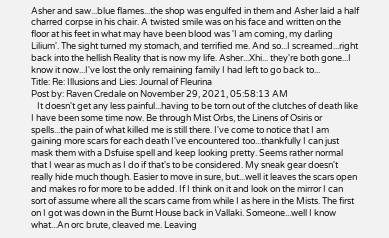Asher and saw...blue flames...the shop was engulfed in them and Asher laid a half charred corpse in his chair. A twisted smile was on his face and written on the floor at his feet in what may have been blood was 'I am coming, my darling Lilium'. The sight turned my stomach, and terrified me. And so...I screamed...right back into the hellish Reality that is now my life. Asher...Xhi... they're both gone...I know it now...I've lost the only remaining family I had left to go back to...
Title: Re: Illusions and Lies: Journal of Fleurina
Post by: Raven Credale on November 29, 2021, 05:58:13 AM
   It doesn't get any less painful...having to be torn out of the clutches of death like I have been some time now. Be through Mist Orbs, the Linens of Osiris or spells...the pain of what killed me is still there. I've come to notice that I am gaining more scars for each death I've encountered too...thankfully I can just mask them with a Dsfuise spell and keep looking pretty. Seems rather normal that I wear as much as I do if that's to be considered. My sneak gear doesn't really hide much though. Easier to move in sure, but...well it leaves the scars open and makes ro for more to be added. If I think on it and look on the mirror I can sort of assume where all the scars came from while I as here in the Mists. The first on I got was down in the Burnt House back in Vallaki. Someone...well I know what...An orc brute, cleaved me. Leaving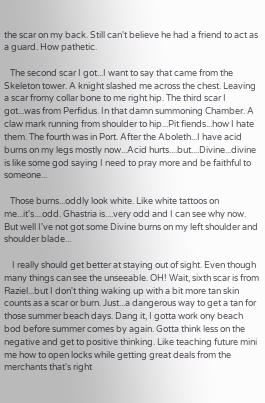the scar on my back. Still can't believe he had a friend to act as a guard. How pathetic.

   The second scar I got...I want to say that came from the Skeleton tower. A knight slashed me across the chest. Leaving a scar fromy collar bone to me right hip. The third scar I got...was from Perfidus. In that damn summoning Chamber. A claw mark running from shoulder to hip...Pit fiends...how I hate them. The fourth was in Port. After the Aboleth...I have acid burns on my legs mostly now...Acid hurts....but....Divine...divine is like some god saying I need to pray more and be faithful to someone...

   Those burns...oddly look white. Like white tattoos on me...it's....odd. Ghastria is....very odd and I can see why now. But well I've not got some Divine burns on my left shoulder and shoulder blade...

    I really should get better at staying out of sight. Even though many things can see the unseeable. OH! Wait, sixth scar is from Raziel...but I don't thing waking up with a bit more tan skin counts as a scar or burn. Just...a dangerous way to get a tan for those summer beach days. Dang it, I gotta work ony beach bod before summer comes by again. Gotta think less on the negative and get to positive thinking. Like teaching future mini me how to open locks while getting great deals from the merchants that's right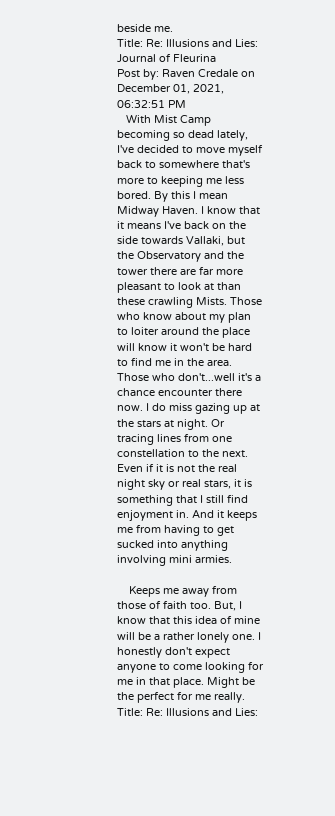beside me.
Title: Re: Illusions and Lies: Journal of Fleurina
Post by: Raven Credale on December 01, 2021, 06:32:51 PM
   With Mist Camp becoming so dead lately, I've decided to move myself back to somewhere that's more to keeping me less bored. By this I mean Midway Haven. I know that it means I've back on the side towards Vallaki, but the Observatory and the tower there are far more pleasant to look at than these crawling Mists. Those who know about my plan to loiter around the place will know it won't be hard to find me in the area. Those who don't...well it's a chance encounter there now. I do miss gazing up at the stars at night. Or tracing lines from one constellation to the next. Even if it is not the real night sky or real stars, it is something that I still find enjoyment in. And it keeps me from having to get sucked into anything involving mini armies.

    Keeps me away from those of faith too. But, I know that this idea of mine will be a rather lonely one. I honestly don't expect anyone to come looking for me in that place. Might be the perfect for me really.
Title: Re: Illusions and Lies: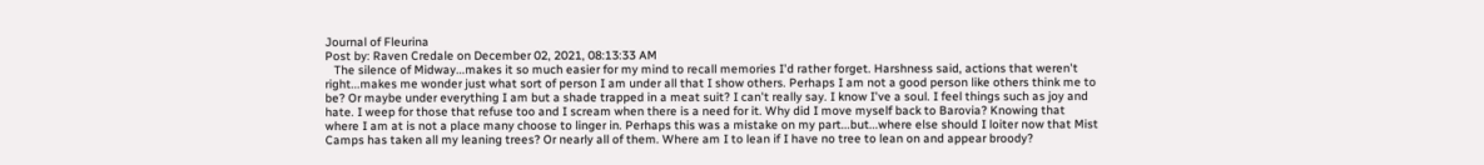Journal of Fleurina
Post by: Raven Credale on December 02, 2021, 08:13:33 AM
   The silence of Midway...makes it so much easier for my mind to recall memories I'd rather forget. Harshness said, actions that weren't right...makes me wonder just what sort of person I am under all that I show others. Perhaps I am not a good person like others think me to be? Or maybe under everything I am but a shade trapped in a meat suit? I can't really say. I know I've a soul. I feel things such as joy and hate. I weep for those that refuse too and I scream when there is a need for it. Why did I move myself back to Barovia? Knowing that where I am at is not a place many choose to linger in. Perhaps this was a mistake on my part...but...where else should I loiter now that Mist Camps has taken all my leaning trees? Or nearly all of them. Where am I to lean if I have no tree to lean on and appear broody?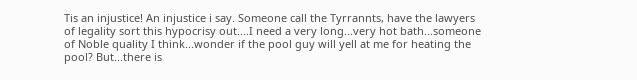Tis an injustice! An injustice i say. Someone call the Tyrrannts, have the lawyers of legality sort this hypocrisy out....I need a very long...very hot bath...someone of Noble quality I think...wonder if the pool guy will yell at me for heating the pool? But...there is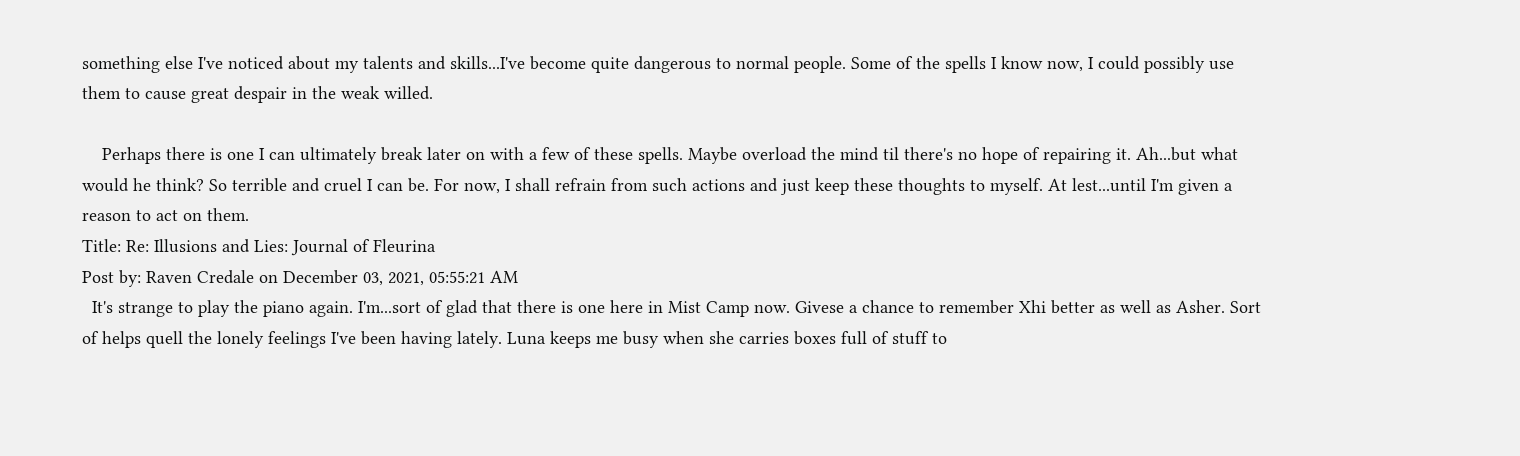something else I've noticed about my talents and skills...I've become quite dangerous to normal people. Some of the spells I know now, I could possibly use them to cause great despair in the weak willed.

    Perhaps there is one I can ultimately break later on with a few of these spells. Maybe overload the mind til there's no hope of repairing it. Ah...but what would he think? So terrible and cruel I can be. For now, I shall refrain from such actions and just keep these thoughts to myself. At lest...until I'm given a reason to act on them.
Title: Re: Illusions and Lies: Journal of Fleurina
Post by: Raven Credale on December 03, 2021, 05:55:21 AM
  It's strange to play the piano again. I'm...sort of glad that there is one here in Mist Camp now. Givese a chance to remember Xhi better as well as Asher. Sort of helps quell the lonely feelings I've been having lately. Luna keeps me busy when she carries boxes full of stuff to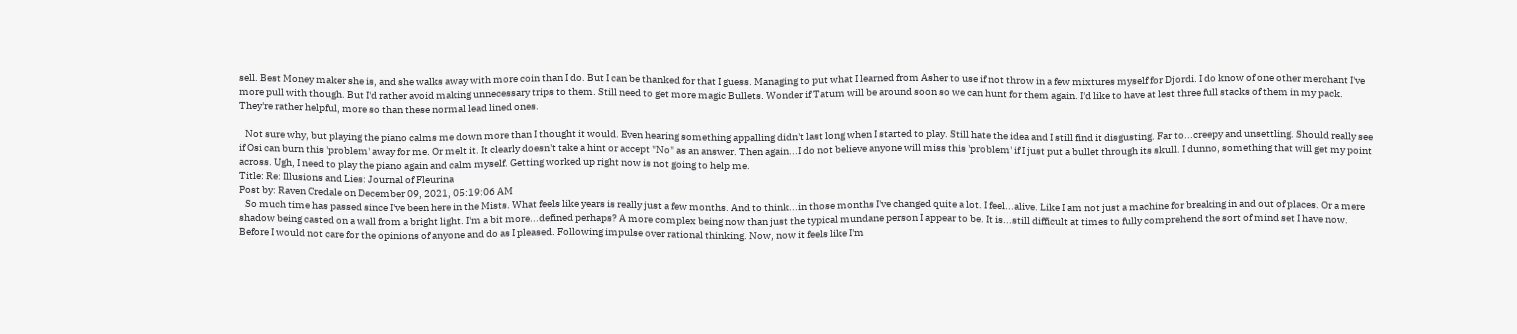sell. Best Money maker she is, and she walks away with more coin than I do. But I can be thanked for that I guess. Managing to put what I learned from Asher to use if not throw in a few mixtures myself for Djordi. I do know of one other merchant I've more pull with though. But I'd rather avoid making unnecessary trips to them. Still need to get more magic Bullets. Wonder if Tatum will be around soon so we can hunt for them again. I'd like to have at lest three full stacks of them in my pack. They're rather helpful, more so than these normal lead lined ones.

   Not sure why, but playing the piano calms me down more than I thought it would. Even hearing something appalling didn't last long when I started to play. Still hate the idea and I still find it disgusting. Far to...creepy and unsettling. Should really see if Osi can burn this 'problem' away for me. Or melt it. It clearly doesn't take a hint or accept "No" as an answer. Then again...I do not believe anyone will miss this 'problem' if I just put a bullet through its skull. I dunno, something that will get my point across. Ugh, I need to play the piano again and calm myself. Getting worked up right now is not going to help me.
Title: Re: Illusions and Lies: Journal of Fleurina
Post by: Raven Credale on December 09, 2021, 05:19:06 AM
   So much time has passed since I've been here in the Mists. What feels like years is really just a few months. And to think...in those months I've changed quite a lot. I feel...alive. Like I am not just a machine for breaking in and out of places. Or a mere shadow being casted on a wall from a bright light. I'm a bit more...defined perhaps? A more complex being now than just the typical mundane person I appear to be. It is...still difficult at times to fully comprehend the sort of mind set I have now. Before I would not care for the opinions of anyone and do as I pleased. Following impulse over rational thinking. Now, now it feels like I'm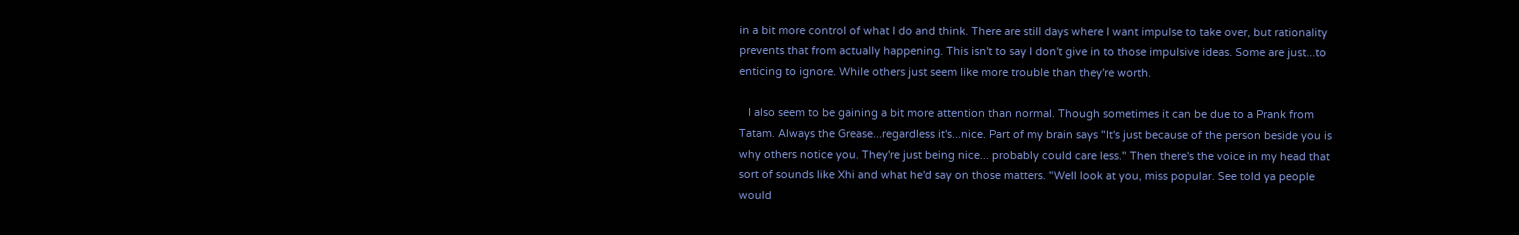in a bit more control of what I do and think. There are still days where I want impulse to take over, but rationality prevents that from actually happening. This isn't to say I don't give in to those impulsive ideas. Some are just...to enticing to ignore. While others just seem like more trouble than they're worth.

   I also seem to be gaining a bit more attention than normal. Though sometimes it can be due to a Prank from Tatam. Always the Grease...regardless it's...nice. Part of my brain says "It's just because of the person beside you is why others notice you. They're just being nice... probably could care less." Then there's the voice in my head that sort of sounds like Xhi and what he'd say on those matters. "Well look at you, miss popular. See told ya people would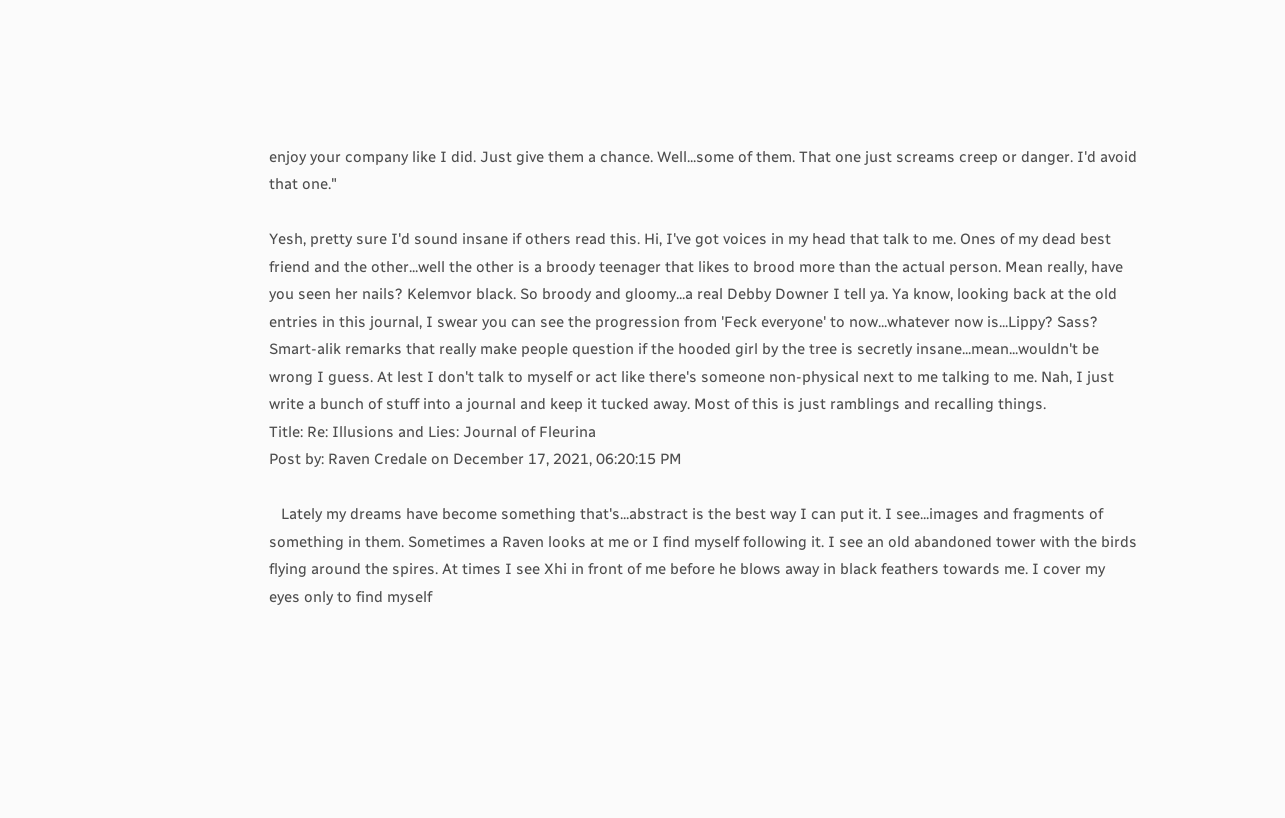enjoy your company like I did. Just give them a chance. Well...some of them. That one just screams creep or danger. I'd avoid that one."

Yesh, pretty sure I'd sound insane if others read this. Hi, I've got voices in my head that talk to me. Ones of my dead best friend and the other...well the other is a broody teenager that likes to brood more than the actual person. Mean really, have you seen her nails? Kelemvor black. So broody and gloomy...a real Debby Downer I tell ya. Ya know, looking back at the old entries in this journal, I swear you can see the progression from 'Feck everyone' to now...whatever now is...Lippy? Sass? Smart-alik remarks that really make people question if the hooded girl by the tree is secretly insane...mean...wouldn't be wrong I guess. At lest I don't talk to myself or act like there's someone non-physical next to me talking to me. Nah, I just write a bunch of stuff into a journal and keep it tucked away. Most of this is just ramblings and recalling things.
Title: Re: Illusions and Lies: Journal of Fleurina
Post by: Raven Credale on December 17, 2021, 06:20:15 PM

   Lately my dreams have become something that's...abstract is the best way I can put it. I see...images and fragments of something in them. Sometimes a Raven looks at me or I find myself following it. I see an old abandoned tower with the birds flying around the spires. At times I see Xhi in front of me before he blows away in black feathers towards me. I cover my eyes only to find myself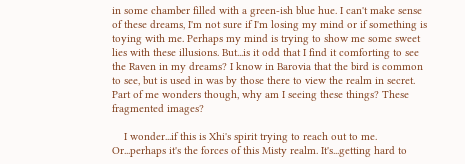in some chamber filled with a green-ish blue hue. I can't make sense of these dreams, I'm not sure if I'm losing my mind or if something is toying with me. Perhaps my mind is trying to show me some sweet lies with these illusions. But...is it odd that I find it comforting to see the Raven in my dreams? I know in Barovia that the bird is common to see, but is used in was by those there to view the realm in secret. Part of me wonders though, why am I seeing these things? These fragmented images?

    I wonder...if this is Xhi's spirit trying to reach out to me. Or...perhaps it's the forces of this Misty realm. It's...getting hard to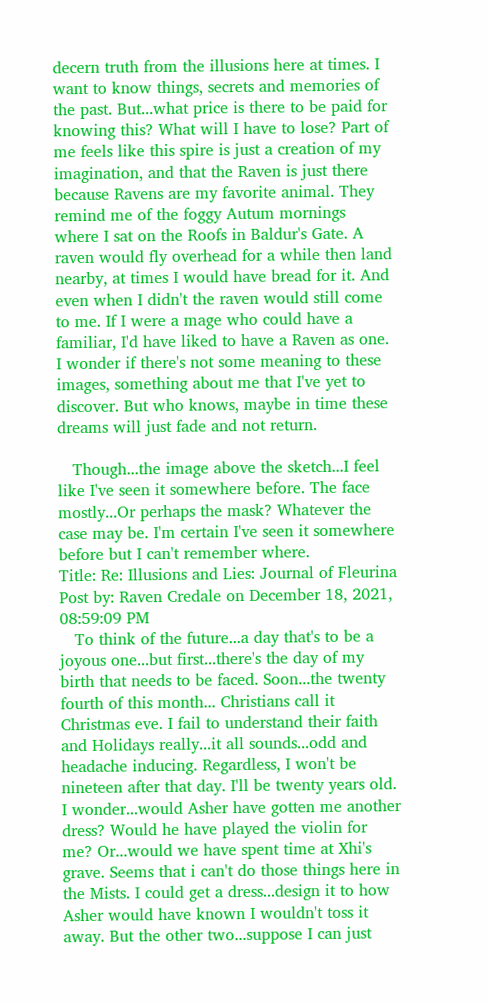decern truth from the illusions here at times. I want to know things, secrets and memories of the past. But...what price is there to be paid for knowing this? What will I have to lose? Part of me feels like this spire is just a creation of my imagination, and that the Raven is just there because Ravens are my favorite animal. They remind me of the foggy Autum mornings where I sat on the Roofs in Baldur's Gate. A raven would fly overhead for a while then land nearby, at times I would have bread for it. And even when I didn't the raven would still come to me. If I were a mage who could have a familiar, I'd have liked to have a Raven as one. I wonder if there's not some meaning to these images, something about me that I've yet to discover. But who knows, maybe in time these dreams will just fade and not return.

   Though...the image above the sketch...I feel like I've seen it somewhere before. The face mostly...Or perhaps the mask? Whatever the case may be. I'm certain I've seen it somewhere before but I can't remember where.
Title: Re: Illusions and Lies: Journal of Fleurina
Post by: Raven Credale on December 18, 2021, 08:59:09 PM
   To think of the future...a day that's to be a joyous one...but first...there's the day of my birth that needs to be faced. Soon...the twenty fourth of this month... Christians call it Christmas eve. I fail to understand their faith and Holidays really...it all sounds...odd and headache inducing. Regardless, I won't be nineteen after that day. I'll be twenty years old. I wonder...would Asher have gotten me another dress? Would he have played the violin for me? Or...would we have spent time at Xhi's grave. Seems that i can't do those things here in the Mists. I could get a dress...design it to how Asher would have known I wouldn't toss it away. But the other two...suppose I can just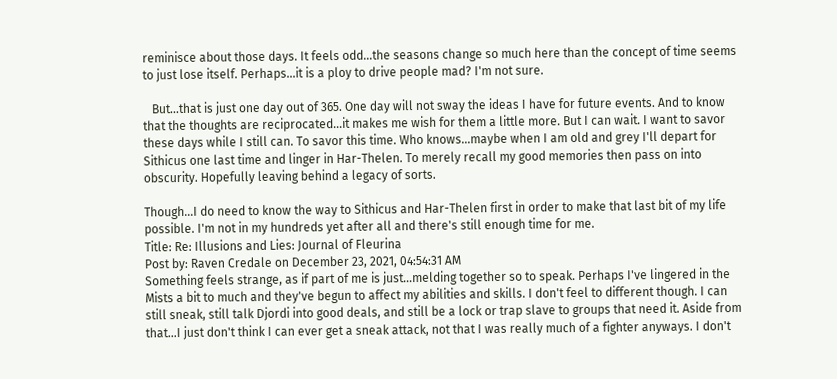reminisce about those days. It feels odd...the seasons change so much here than the concept of time seems to just lose itself. Perhaps...it is a ploy to drive people mad? I'm not sure.

   But...that is just one day out of 365. One day will not sway the ideas I have for future events. And to know that the thoughts are reciprocated...it makes me wish for them a little more. But I can wait. I want to savor these days while I still can. To savor this time. Who knows...maybe when I am old and grey I'll depart for Sithicus one last time and linger in Har-Thelen. To merely recall my good memories then pass on into obscurity. Hopefully leaving behind a legacy of sorts.

Though...I do need to know the way to Sithicus and Har-Thelen first in order to make that last bit of my life possible. I'm not in my hundreds yet after all and there's still enough time for me.
Title: Re: Illusions and Lies: Journal of Fleurina
Post by: Raven Credale on December 23, 2021, 04:54:31 AM
Something feels strange, as if part of me is just...melding together so to speak. Perhaps I've lingered in the Mists a bit to much and they've begun to affect my abilities and skills. I don't feel to different though. I can still sneak, still talk Djordi into good deals, and still be a lock or trap slave to groups that need it. Aside from that...I just don't think I can ever get a sneak attack, not that I was really much of a fighter anyways. I don't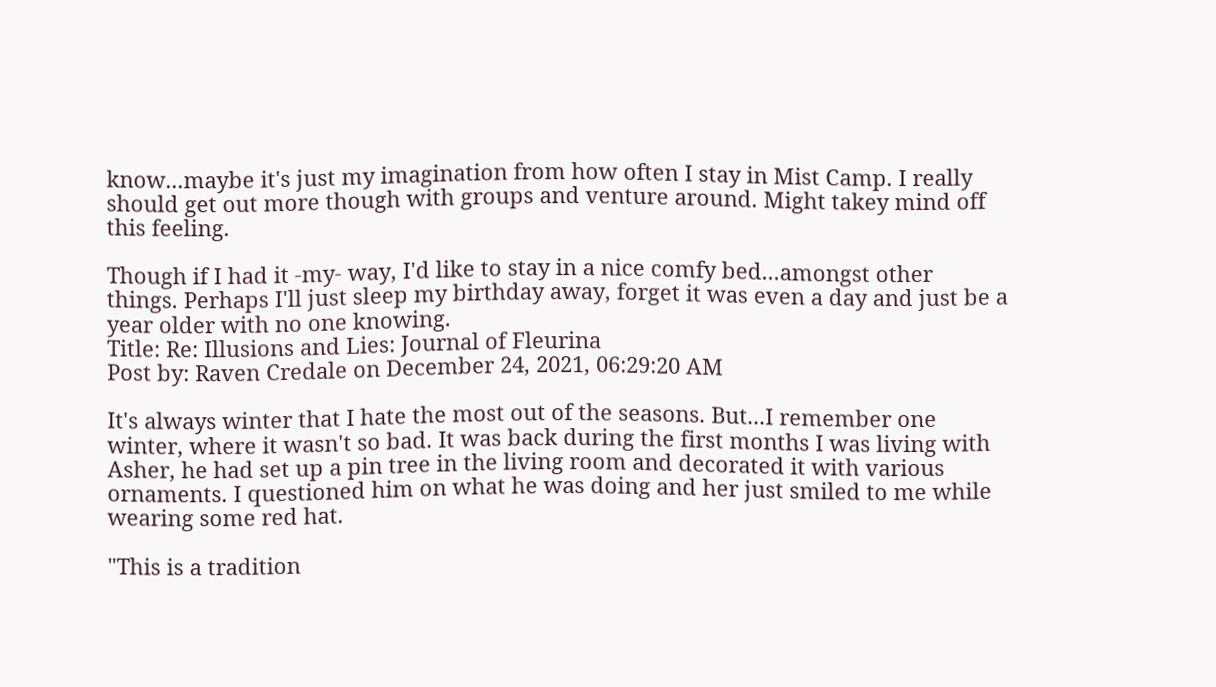know...maybe it's just my imagination from how often I stay in Mist Camp. I really should get out more though with groups and venture around. Might takey mind off this feeling.

Though if I had it -my- way, I'd like to stay in a nice comfy bed...amongst other things. Perhaps I'll just sleep my birthday away, forget it was even a day and just be a year older with no one knowing.
Title: Re: Illusions and Lies: Journal of Fleurina
Post by: Raven Credale on December 24, 2021, 06:29:20 AM

It's always winter that I hate the most out of the seasons. But...I remember one winter, where it wasn't so bad. It was back during the first months I was living with Asher, he had set up a pin tree in the living room and decorated it with various ornaments. I questioned him on what he was doing and her just smiled to me while wearing some red hat.

"This is a tradition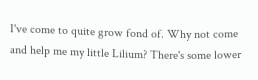I've come to quite grow fond of. Why not come and help me my little Lilium? There's some lower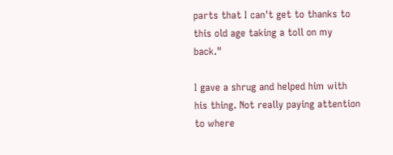parts that I can't get to thanks to this old age taking a toll on my back."

I gave a shrug and helped him with his thing. Not really paying attention to where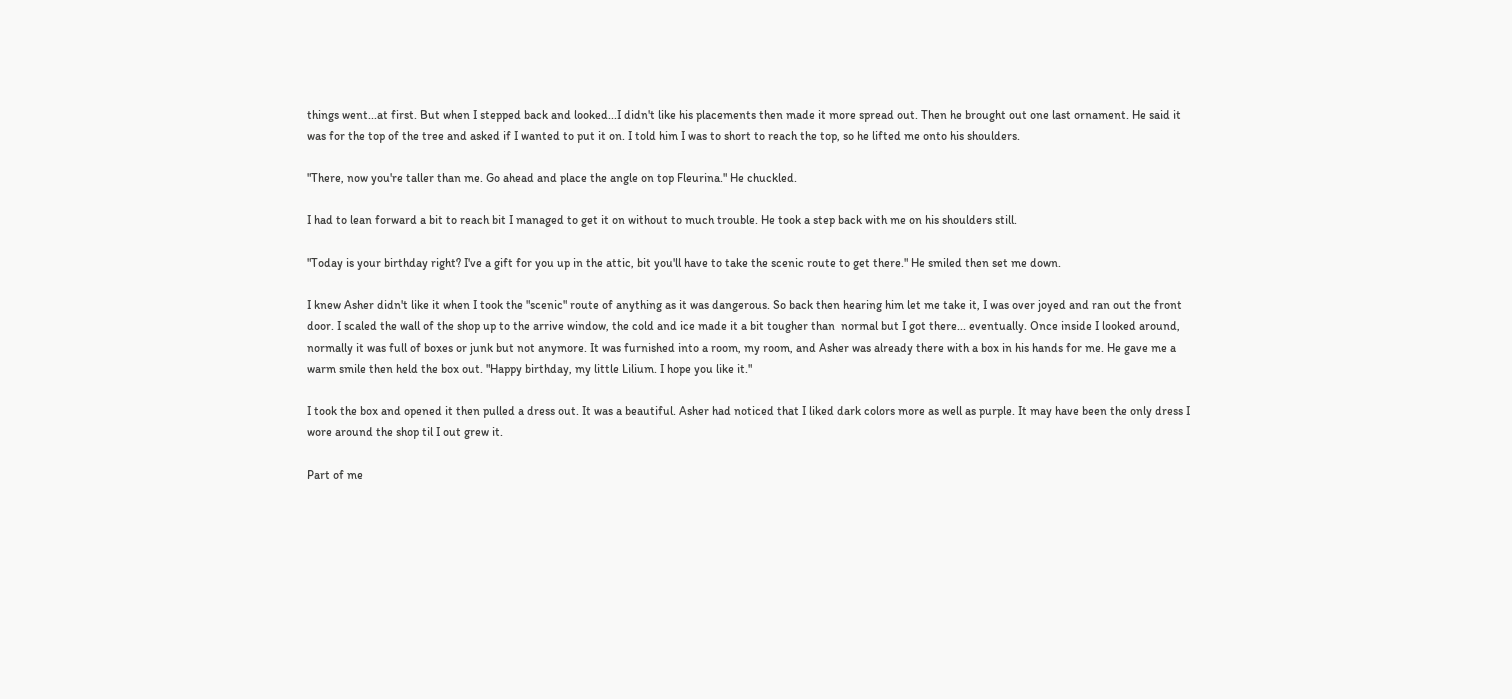things went...at first. But when I stepped back and looked...I didn't like his placements then made it more spread out. Then he brought out one last ornament. He said it was for the top of the tree and asked if I wanted to put it on. I told him I was to short to reach the top, so he lifted me onto his shoulders.

"There, now you're taller than me. Go ahead and place the angle on top Fleurina." He chuckled.

I had to lean forward a bit to reach bit I managed to get it on without to much trouble. He took a step back with me on his shoulders still.

"Today is your birthday right? I've a gift for you up in the attic, bit you'll have to take the scenic route to get there." He smiled then set me down.

I knew Asher didn't like it when I took the "scenic" route of anything as it was dangerous. So back then hearing him let me take it, I was over joyed and ran out the front door. I scaled the wall of the shop up to the arrive window, the cold and ice made it a bit tougher than  normal but I got there... eventually. Once inside I looked around, normally it was full of boxes or junk but not anymore. It was furnished into a room, my room, and Asher was already there with a box in his hands for me. He gave me a warm smile then held the box out. "Happy birthday, my little Lilium. I hope you like it."

I took the box and opened it then pulled a dress out. It was a beautiful. Asher had noticed that I liked dark colors more as well as purple. It may have been the only dress I wore around the shop til I out grew it.

Part of me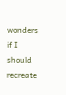wonders if I should recreate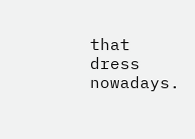that dress nowadays.